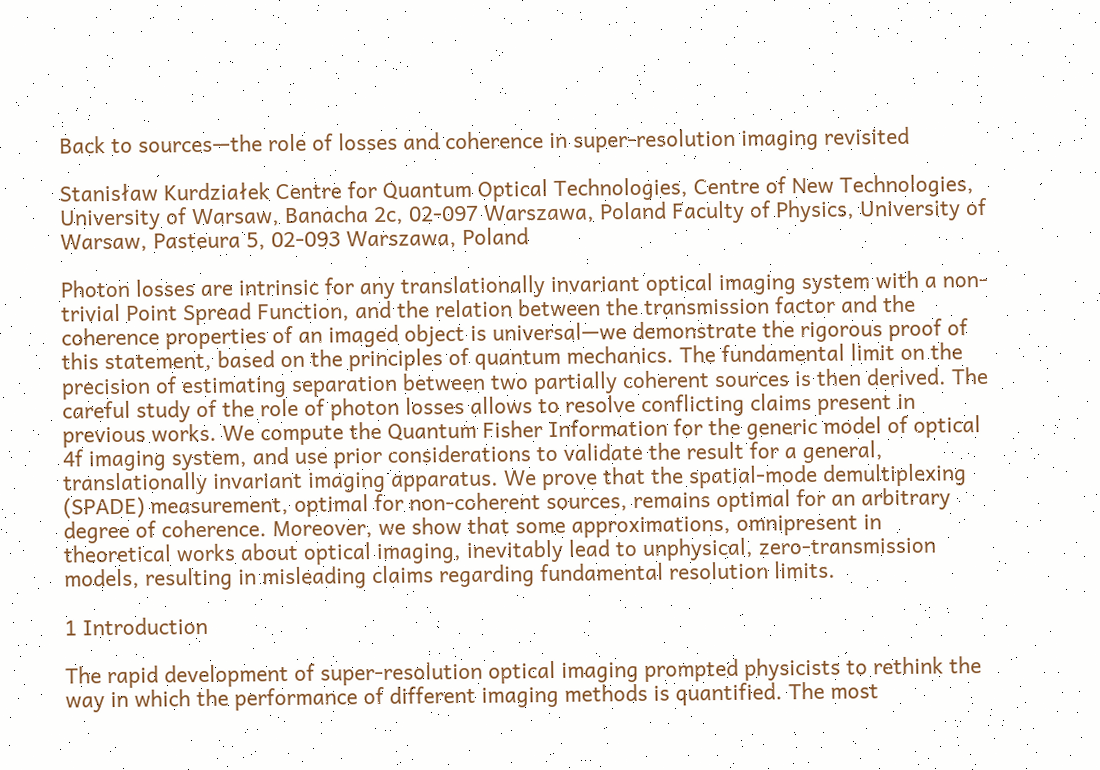Back to sources—the role of losses and coherence in super-resolution imaging revisited

Stanisław Kurdziałek Centre for Quantum Optical Technologies, Centre of New Technologies, University of Warsaw, Banacha 2c, 02-097 Warszawa, Poland Faculty of Physics, University of Warsaw, Pasteura 5, 02-093 Warszawa, Poland

Photon losses are intrinsic for any translationally invariant optical imaging system with a non-trivial Point Spread Function, and the relation between the transmission factor and the coherence properties of an imaged object is universal—we demonstrate the rigorous proof of this statement, based on the principles of quantum mechanics. The fundamental limit on the precision of estimating separation between two partially coherent sources is then derived. The careful study of the role of photon losses allows to resolve conflicting claims present in previous works. We compute the Quantum Fisher Information for the generic model of optical 4f imaging system, and use prior considerations to validate the result for a general, translationally invariant imaging apparatus. We prove that the spatial-mode demultiplexing (SPADE) measurement, optimal for non-coherent sources, remains optimal for an arbitrary degree of coherence. Moreover, we show that some approximations, omnipresent in theoretical works about optical imaging, inevitably lead to unphysical, zero-transmission models, resulting in misleading claims regarding fundamental resolution limits.

1 Introduction

The rapid development of super-resolution optical imaging prompted physicists to rethink the way in which the performance of different imaging methods is quantified. The most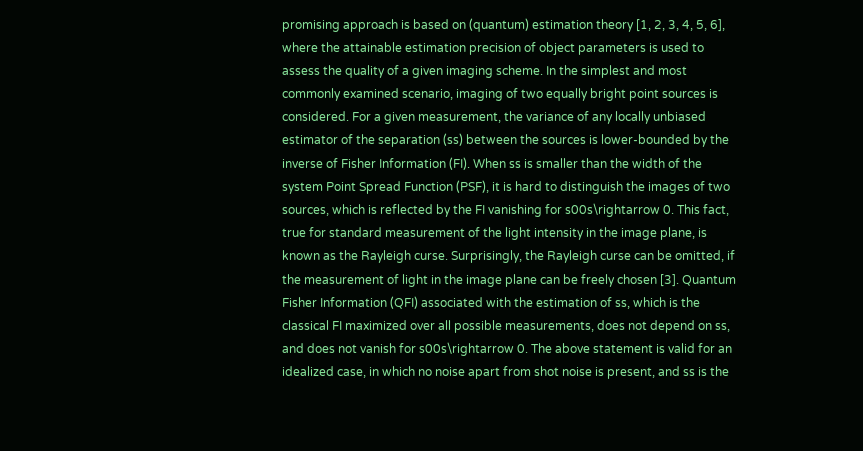promising approach is based on (quantum) estimation theory [1, 2, 3, 4, 5, 6], where the attainable estimation precision of object parameters is used to assess the quality of a given imaging scheme. In the simplest and most commonly examined scenario, imaging of two equally bright point sources is considered. For a given measurement, the variance of any locally unbiased estimator of the separation (ss) between the sources is lower-bounded by the inverse of Fisher Information (FI). When ss is smaller than the width of the system Point Spread Function (PSF), it is hard to distinguish the images of two sources, which is reflected by the FI vanishing for s00s\rightarrow 0. This fact, true for standard measurement of the light intensity in the image plane, is known as the Rayleigh curse. Surprisingly, the Rayleigh curse can be omitted, if the measurement of light in the image plane can be freely chosen [3]. Quantum Fisher Information (QFI) associated with the estimation of ss, which is the classical FI maximized over all possible measurements, does not depend on ss, and does not vanish for s00s\rightarrow 0. The above statement is valid for an idealized case, in which no noise apart from shot noise is present, and ss is the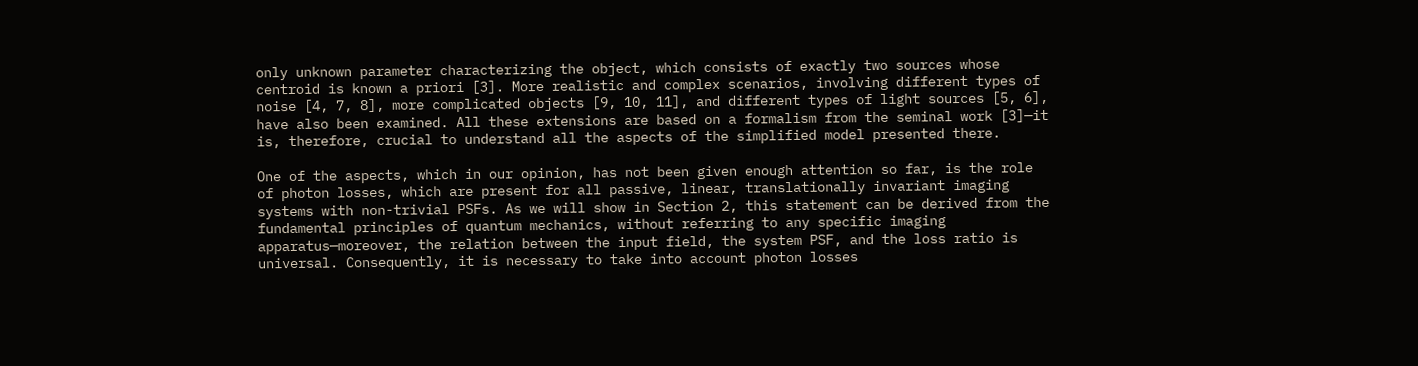only unknown parameter characterizing the object, which consists of exactly two sources whose centroid is known a priori [3]. More realistic and complex scenarios, involving different types of noise [4, 7, 8], more complicated objects [9, 10, 11], and different types of light sources [5, 6], have also been examined. All these extensions are based on a formalism from the seminal work [3]—it is, therefore, crucial to understand all the aspects of the simplified model presented there.

One of the aspects, which in our opinion, has not been given enough attention so far, is the role of photon losses, which are present for all passive, linear, translationally invariant imaging systems with non-trivial PSFs. As we will show in Section 2, this statement can be derived from the fundamental principles of quantum mechanics, without referring to any specific imaging apparatus—moreover, the relation between the input field, the system PSF, and the loss ratio is universal. Consequently, it is necessary to take into account photon losses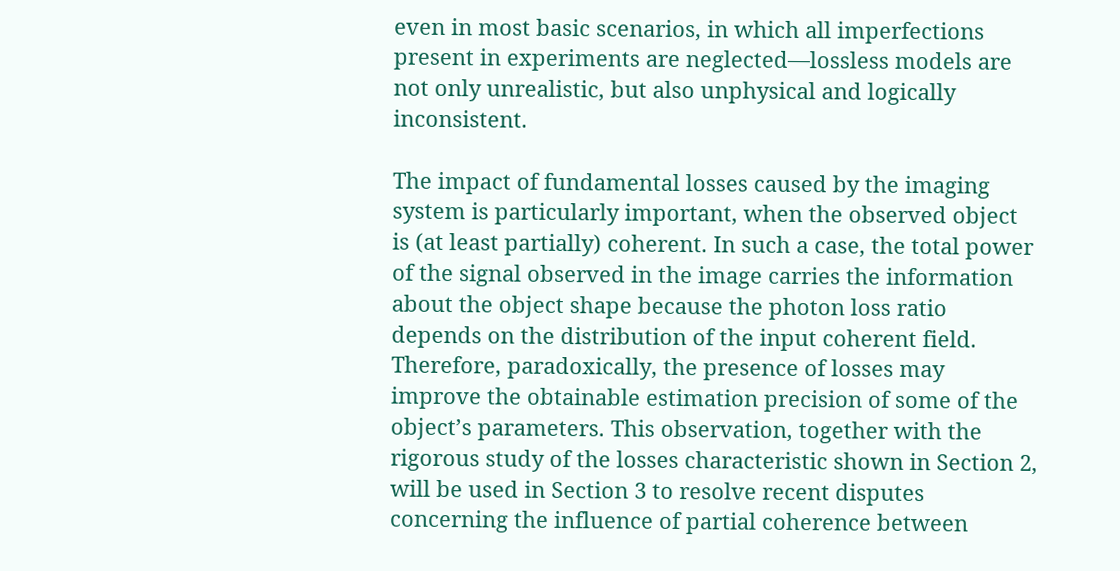even in most basic scenarios, in which all imperfections present in experiments are neglected—lossless models are not only unrealistic, but also unphysical and logically inconsistent.

The impact of fundamental losses caused by the imaging system is particularly important, when the observed object is (at least partially) coherent. In such a case, the total power of the signal observed in the image carries the information about the object shape because the photon loss ratio depends on the distribution of the input coherent field. Therefore, paradoxically, the presence of losses may improve the obtainable estimation precision of some of the object’s parameters. This observation, together with the rigorous study of the losses characteristic shown in Section 2, will be used in Section 3 to resolve recent disputes concerning the influence of partial coherence between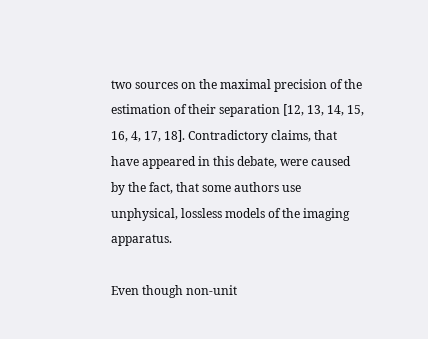two sources on the maximal precision of the estimation of their separation [12, 13, 14, 15, 16, 4, 17, 18]. Contradictory claims, that have appeared in this debate, were caused by the fact, that some authors use unphysical, lossless models of the imaging apparatus.

Even though non-unit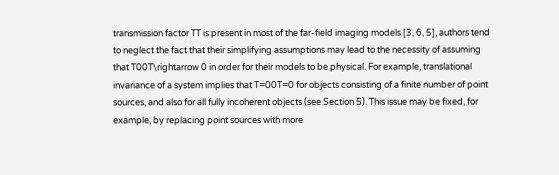transmission factor TT is present in most of the far-field imaging models [3, 6, 5], authors tend to neglect the fact that their simplifying assumptions may lead to the necessity of assuming that T00T\rightarrow 0 in order for their models to be physical. For example, translational invariance of a system implies that T=00T=0 for objects consisting of a finite number of point sources, and also for all fully incoherent objects (see Section 5). This issue may be fixed, for example, by replacing point sources with more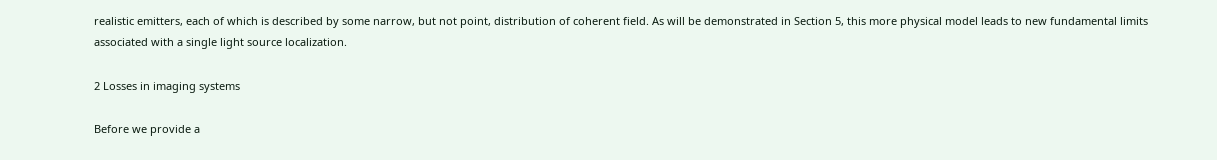realistic emitters, each of which is described by some narrow, but not point, distribution of coherent field. As will be demonstrated in Section 5, this more physical model leads to new fundamental limits associated with a single light source localization.

2 Losses in imaging systems

Before we provide a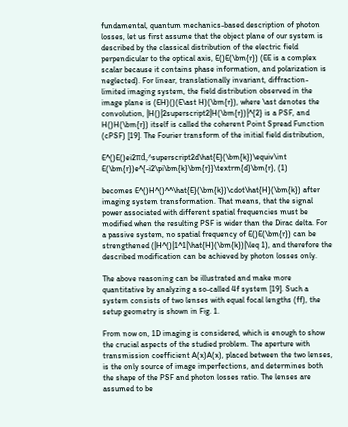fundamental, quantum mechanics-based description of photon losses, let us first assume that the object plane of our system is described by the classical distribution of the electric field perpendicular to the optical axis, E()E(\bm{r}) (EE is a complex scalar because it contains phase information, and polarization is neglected). For linear, translationally invariant, diffraction-limited imaging system, the field distribution observed in the image plane is (EH)()(E\ast H)(\bm{r}), where \ast denotes the convolution, |H()|2superscript2|H(\bm{r})|^{2} is a PSF, and H()H(\bm{r}) itself is called the coherent Point Spread Function (cPSF) [19]. The Fourier transform of the initial field distribution,

E^()E()ei2πd,^superscript2d\hat{E}(\bm{k})\equiv\int E(\bm{r})e^{-i2\pi\bm{k}\bm{r}}\textrm{d}\bm{r}, (1)

becomes E^()H^()^^\hat{E}(\bm{k})\cdot\hat{H}(\bm{k}) after imaging system transformation. That means, that the signal power associated with different spatial frequencies must be modified when the resulting PSF is wider than the Dirac delta. For a passive system, no spatial frequency of E()E(\bm{r}) can be strengthened (|H^()|1^1|\hat{H}(\bm{k})|\leq 1), and therefore the described modification can be achieved by photon losses only.

The above reasoning can be illustrated and make more quantitative by analyzing a so-called 4f system [19]. Such a system consists of two lenses with equal focal lengths (ff), the setup geometry is shown in Fig. 1.

From now on, 1D imaging is considered, which is enough to show the crucial aspects of the studied problem. The aperture with transmission coefficient A(x)A(x), placed between the two lenses, is the only source of image imperfections, and determines both the shape of the PSF and photon losses ratio. The lenses are assumed to be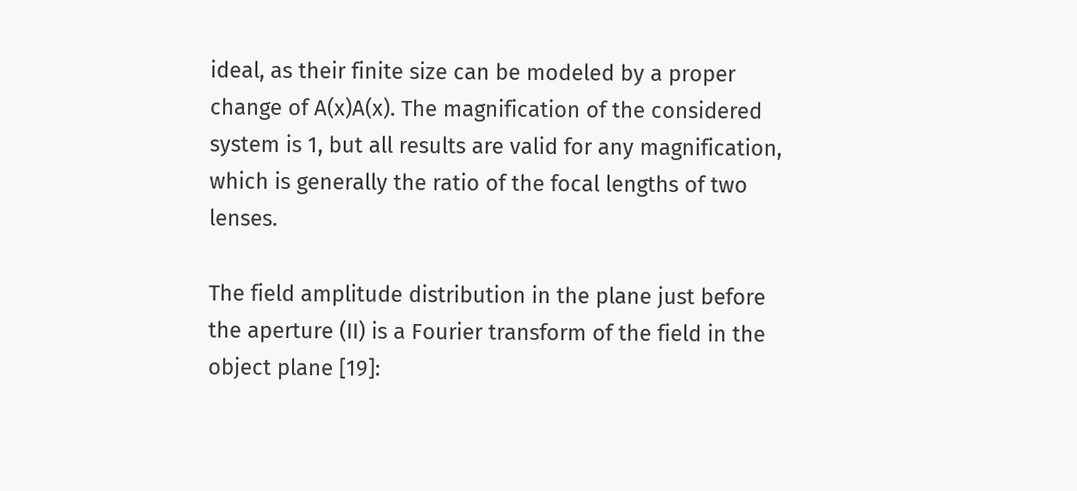ideal, as their finite size can be modeled by a proper change of A(x)A(x). The magnification of the considered system is 1, but all results are valid for any magnification, which is generally the ratio of the focal lengths of two lenses.

The field amplitude distribution in the plane just before the aperture (II) is a Fourier transform of the field in the object plane [19]: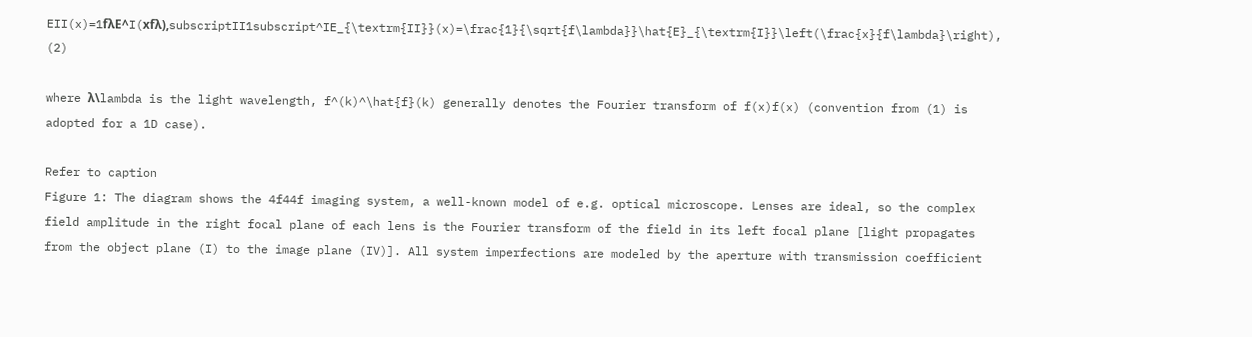EII(x)=1fλE^I(xfλ),subscriptII1subscript^IE_{\textrm{II}}(x)=\frac{1}{\sqrt{f\lambda}}\hat{E}_{\textrm{I}}\left(\frac{x}{f\lambda}\right), (2)

where λ\lambda is the light wavelength, f^(k)^\hat{f}(k) generally denotes the Fourier transform of f(x)f(x) (convention from (1) is adopted for a 1D case).

Refer to caption
Figure 1: The diagram shows the 4f44f imaging system, a well-known model of e.g. optical microscope. Lenses are ideal, so the complex field amplitude in the right focal plane of each lens is the Fourier transform of the field in its left focal plane [light propagates from the object plane (I) to the image plane (IV)]. All system imperfections are modeled by the aperture with transmission coefficient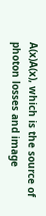A(x)A(x), which is the source of photon losses and image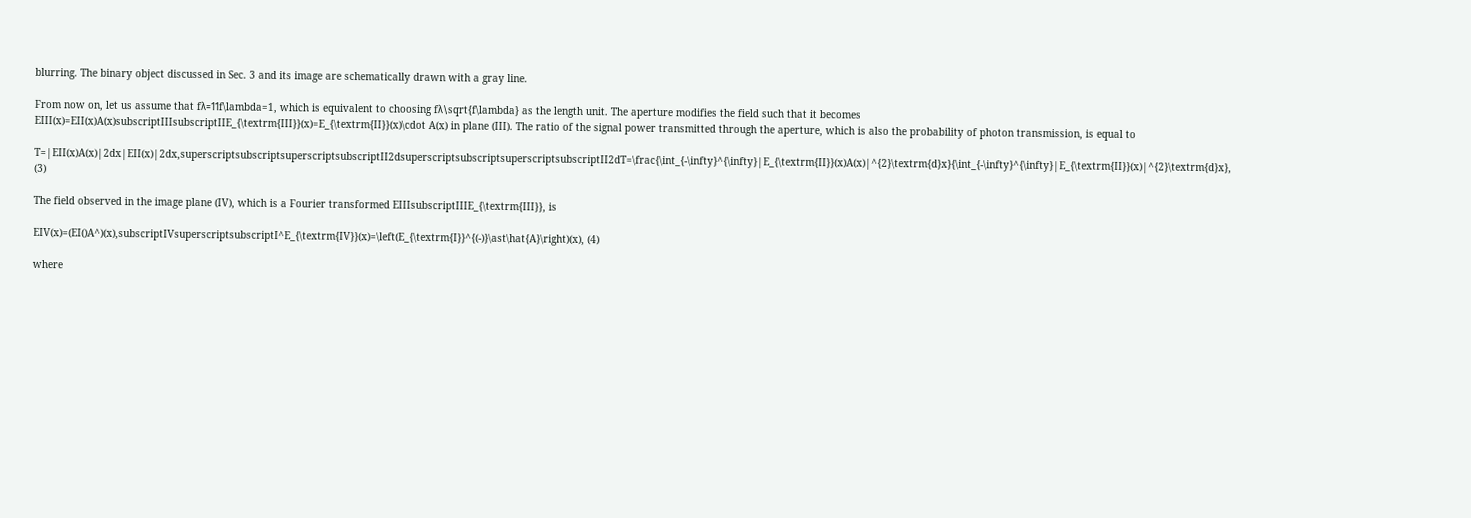blurring. The binary object discussed in Sec. 3 and its image are schematically drawn with a gray line.

From now on, let us assume that fλ=11f\lambda=1, which is equivalent to choosing fλ\sqrt{f\lambda} as the length unit. The aperture modifies the field such that it becomes EIII(x)=EII(x)A(x)subscriptIIIsubscriptIIE_{\textrm{III}}(x)=E_{\textrm{II}}(x)\cdot A(x) in plane (III). The ratio of the signal power transmitted through the aperture, which is also the probability of photon transmission, is equal to

T=|EII(x)A(x)|2dx|EII(x)|2dx,superscriptsubscriptsuperscriptsubscriptII2dsuperscriptsubscriptsuperscriptsubscriptII2dT=\frac{\int_{-\infty}^{\infty}|E_{\textrm{II}}(x)A(x)|^{2}\textrm{d}x}{\int_{-\infty}^{\infty}|E_{\textrm{II}}(x)|^{2}\textrm{d}x}, (3)

The field observed in the image plane (IV), which is a Fourier transformed EIIIsubscriptIIIE_{\textrm{III}}, is

EIV(x)=(EI()A^)(x),subscriptIVsuperscriptsubscriptI^E_{\textrm{IV}}(x)=\left(E_{\textrm{I}}^{(-)}\ast\hat{A}\right)(x), (4)

where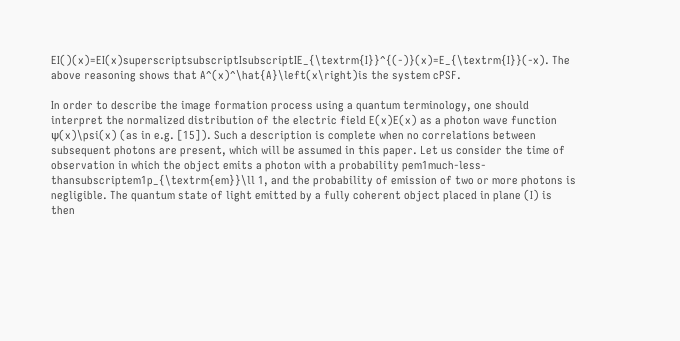EI()(x)=EI(x)superscriptsubscriptIsubscriptIE_{\textrm{I}}^{(-)}(x)=E_{\textrm{I}}(-x). The above reasoning shows that A^(x)^\hat{A}\left(x\right)is the system cPSF.

In order to describe the image formation process using a quantum terminology, one should interpret the normalized distribution of the electric field E(x)E(x) as a photon wave function ψ(x)\psi(x) (as in e.g. [15]). Such a description is complete when no correlations between subsequent photons are present, which will be assumed in this paper. Let us consider the time of observation in which the object emits a photon with a probability pem1much-less-thansubscriptem1p_{\textrm{em}}\ll 1, and the probability of emission of two or more photons is negligible. The quantum state of light emitted by a fully coherent object placed in plane (I) is then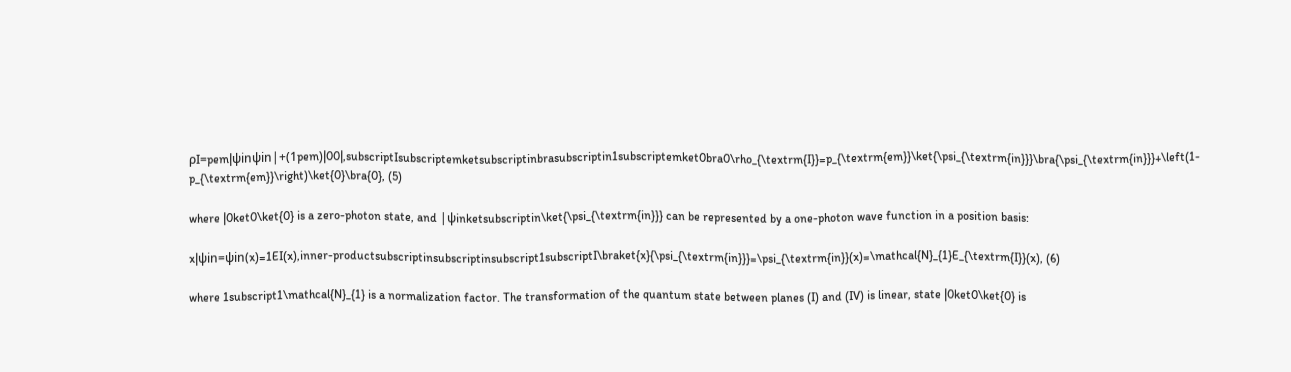ρI=pem|ψinψin|+(1pem)|00|,subscriptIsubscriptemketsubscriptinbrasubscriptin1subscriptemket0bra0\rho_{\textrm{I}}=p_{\textrm{em}}\ket{\psi_{\textrm{in}}}\bra{\psi_{\textrm{in}}}+\left(1-p_{\textrm{em}}\right)\ket{0}\bra{0}, (5)

where |0ket0\ket{0} is a zero-photon state, and |ψinketsubscriptin\ket{\psi_{\textrm{in}}} can be represented by a one-photon wave function in a position basis:

x|ψin=ψin(x)=1EI(x),inner-productsubscriptinsubscriptinsubscript1subscriptI\braket{x}{\psi_{\textrm{in}}}=\psi_{\textrm{in}}(x)=\mathcal{N}_{1}E_{\textrm{I}}(x), (6)

where 1subscript1\mathcal{N}_{1} is a normalization factor. The transformation of the quantum state between planes (I) and (IV) is linear, state |0ket0\ket{0} is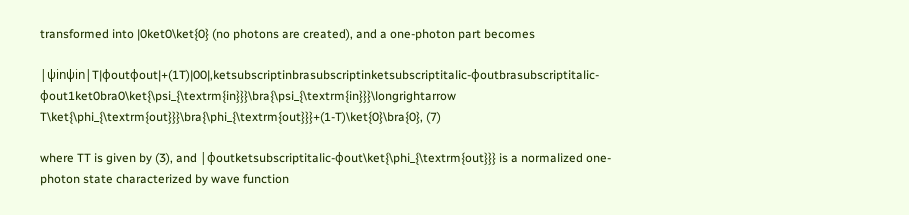transformed into |0ket0\ket{0} (no photons are created), and a one-photon part becomes

|ψinψin|T|ϕoutϕout|+(1T)|00|,ketsubscriptinbrasubscriptinketsubscriptitalic-ϕoutbrasubscriptitalic-ϕout1ket0bra0\ket{\psi_{\textrm{in}}}\bra{\psi_{\textrm{in}}}\longrightarrow T\ket{\phi_{\textrm{out}}}\bra{\phi_{\textrm{out}}}+(1-T)\ket{0}\bra{0}, (7)

where TT is given by (3), and |ϕoutketsubscriptitalic-ϕout\ket{\phi_{\textrm{out}}} is a normalized one-photon state characterized by wave function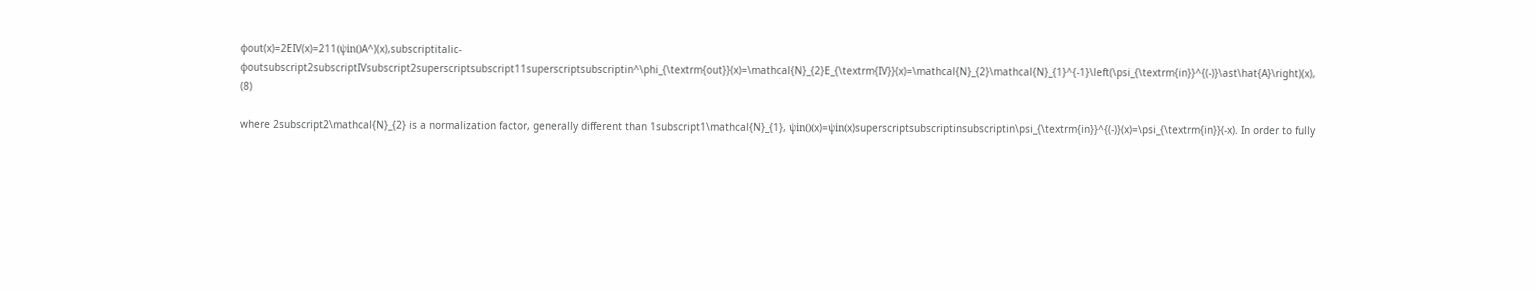ϕout(x)=2EIV(x)=211(ψin()A^)(x),subscriptitalic-ϕoutsubscript2subscriptIVsubscript2superscriptsubscript11superscriptsubscriptin^\phi_{\textrm{out}}(x)=\mathcal{N}_{2}E_{\textrm{IV}}(x)=\mathcal{N}_{2}\mathcal{N}_{1}^{-1}\left(\psi_{\textrm{in}}^{(-)}\ast\hat{A}\right)(x), (8)

where 2subscript2\mathcal{N}_{2} is a normalization factor, generally different than 1subscript1\mathcal{N}_{1}, ψin()(x)=ψin(x)superscriptsubscriptinsubscriptin\psi_{\textrm{in}}^{(-)}(x)=\psi_{\textrm{in}}(-x). In order to fully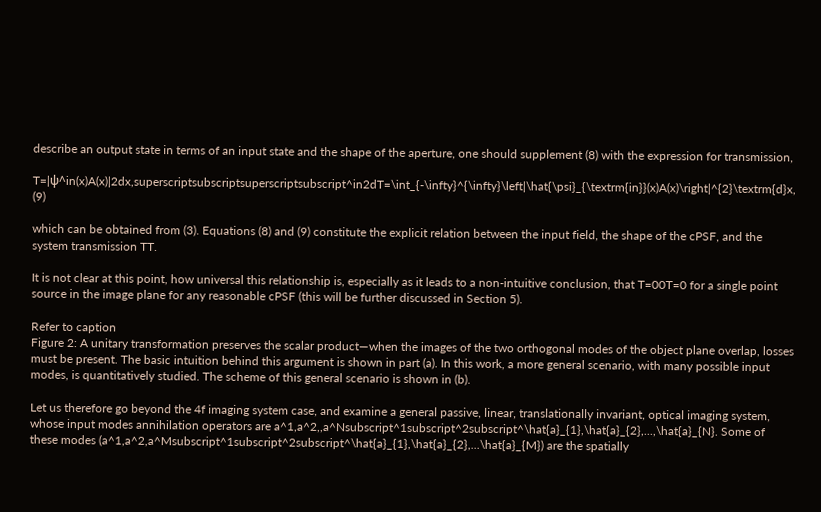describe an output state in terms of an input state and the shape of the aperture, one should supplement (8) with the expression for transmission,

T=|ψ^in(x)A(x)|2dx,superscriptsubscriptsuperscriptsubscript^in2dT=\int_{-\infty}^{\infty}\left|\hat{\psi}_{\textrm{in}}(x)A(x)\right|^{2}\textrm{d}x, (9)

which can be obtained from (3). Equations (8) and (9) constitute the explicit relation between the input field, the shape of the cPSF, and the system transmission TT.

It is not clear at this point, how universal this relationship is, especially as it leads to a non-intuitive conclusion, that T=00T=0 for a single point source in the image plane for any reasonable cPSF (this will be further discussed in Section 5).

Refer to caption
Figure 2: A unitary transformation preserves the scalar product—when the images of the two orthogonal modes of the object plane overlap, losses must be present. The basic intuition behind this argument is shown in part (a). In this work, a more general scenario, with many possible input modes, is quantitatively studied. The scheme of this general scenario is shown in (b).

Let us therefore go beyond the 4f imaging system case, and examine a general passive, linear, translationally invariant, optical imaging system, whose input modes annihilation operators are a^1,a^2,,a^Nsubscript^1subscript^2subscript^\hat{a}_{1},\hat{a}_{2},...,\hat{a}_{N}. Some of these modes (a^1,a^2,a^Msubscript^1subscript^2subscript^\hat{a}_{1},\hat{a}_{2},...\hat{a}_{M}) are the spatially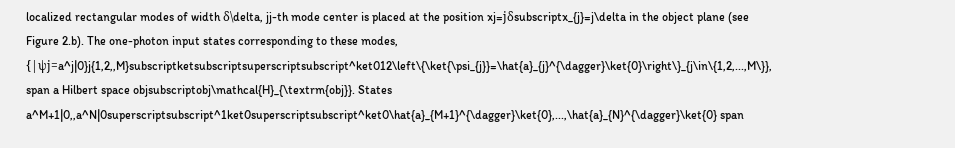localized rectangular modes of width δ\delta, jj-th mode center is placed at the position xj=jδsubscriptx_{j}=j\delta in the object plane (see Figure 2.b). The one-photon input states corresponding to these modes, {|ψj=a^j|0}j{1,2,,M}subscriptketsubscriptsuperscriptsubscript^ket012\left\{\ket{\psi_{j}}=\hat{a}_{j}^{\dagger}\ket{0}\right\}_{j\in\{1,2,...,M\}}, span a Hilbert space objsubscriptobj\mathcal{H}_{\textrm{obj}}. States a^M+1|0,,a^N|0superscriptsubscript^1ket0superscriptsubscript^ket0\hat{a}_{M+1}^{\dagger}\ket{0},...,\hat{a}_{N}^{\dagger}\ket{0} span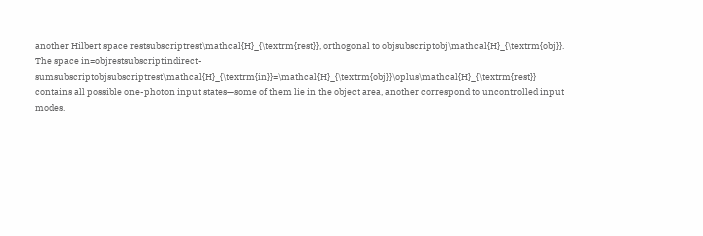another Hilbert space restsubscriptrest\mathcal{H}_{\textrm{rest}}, orthogonal to objsubscriptobj\mathcal{H}_{\textrm{obj}}. The space in=objrestsubscriptindirect-sumsubscriptobjsubscriptrest\mathcal{H}_{\textrm{in}}=\mathcal{H}_{\textrm{obj}}\oplus\mathcal{H}_{\textrm{rest}} contains all possible one-photon input states—some of them lie in the object area, another correspond to uncontrolled input modes.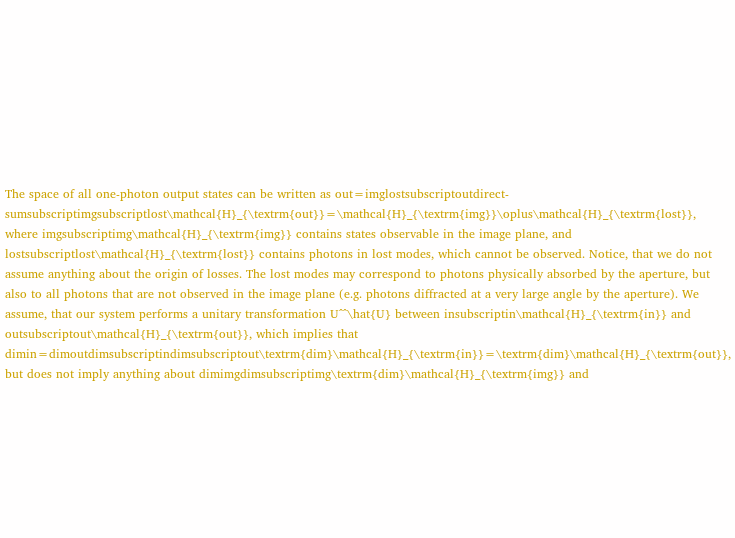The space of all one-photon output states can be written as out=imglostsubscriptoutdirect-sumsubscriptimgsubscriptlost\mathcal{H}_{\textrm{out}}=\mathcal{H}_{\textrm{img}}\oplus\mathcal{H}_{\textrm{lost}}, where imgsubscriptimg\mathcal{H}_{\textrm{img}} contains states observable in the image plane, and lostsubscriptlost\mathcal{H}_{\textrm{lost}} contains photons in lost modes, which cannot be observed. Notice, that we do not assume anything about the origin of losses. The lost modes may correspond to photons physically absorbed by the aperture, but also to all photons that are not observed in the image plane (e.g. photons diffracted at a very large angle by the aperture). We assume, that our system performs a unitary transformation U^^\hat{U} between insubscriptin\mathcal{H}_{\textrm{in}} and outsubscriptout\mathcal{H}_{\textrm{out}}, which implies that dimin=dimoutdimsubscriptindimsubscriptout\textrm{dim}\mathcal{H}_{\textrm{in}}=\textrm{dim}\mathcal{H}_{\textrm{out}}, but does not imply anything about dimimgdimsubscriptimg\textrm{dim}\mathcal{H}_{\textrm{img}} and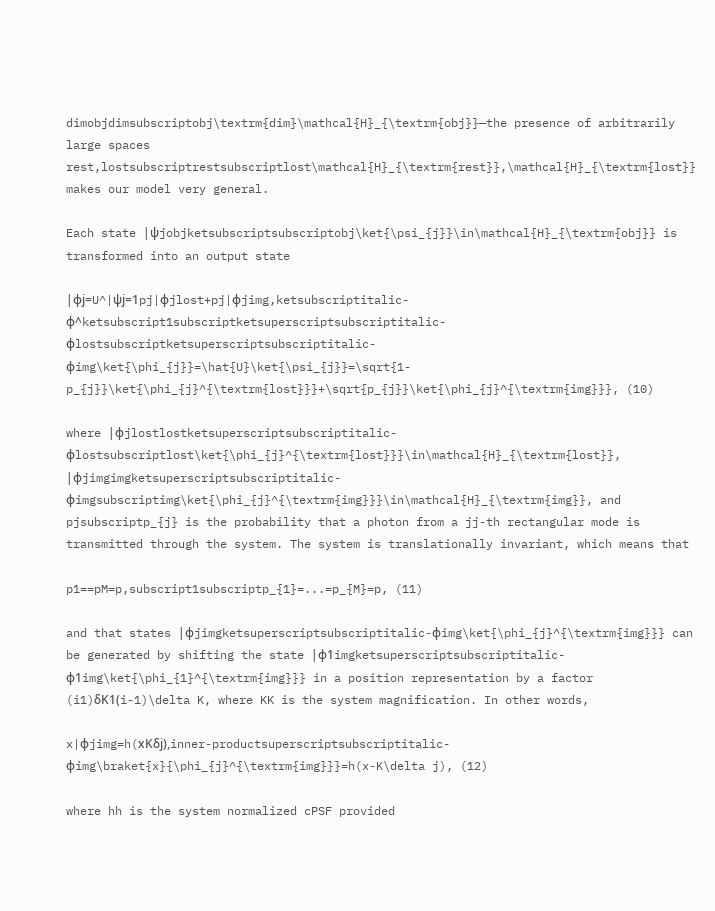dimobjdimsubscriptobj\textrm{dim}\mathcal{H}_{\textrm{obj}}—the presence of arbitrarily large spaces rest,lostsubscriptrestsubscriptlost\mathcal{H}_{\textrm{rest}},\mathcal{H}_{\textrm{lost}} makes our model very general.

Each state |ψjobjketsubscriptsubscriptobj\ket{\psi_{j}}\in\mathcal{H}_{\textrm{obj}} is transformed into an output state

|ϕj=U^|ψj=1pj|ϕjlost+pj|ϕjimg,ketsubscriptitalic-ϕ^ketsubscript1subscriptketsuperscriptsubscriptitalic-ϕlostsubscriptketsuperscriptsubscriptitalic-ϕimg\ket{\phi_{j}}=\hat{U}\ket{\psi_{j}}=\sqrt{1-p_{j}}\ket{\phi_{j}^{\textrm{lost}}}+\sqrt{p_{j}}\ket{\phi_{j}^{\textrm{img}}}, (10)

where |ϕjlostlostketsuperscriptsubscriptitalic-ϕlostsubscriptlost\ket{\phi_{j}^{\textrm{lost}}}\in\mathcal{H}_{\textrm{lost}}, |ϕjimgimgketsuperscriptsubscriptitalic-ϕimgsubscriptimg\ket{\phi_{j}^{\textrm{img}}}\in\mathcal{H}_{\textrm{img}}, and pjsubscriptp_{j} is the probability that a photon from a jj-th rectangular mode is transmitted through the system. The system is translationally invariant, which means that

p1==pM=p,subscript1subscriptp_{1}=...=p_{M}=p, (11)

and that states |ϕjimgketsuperscriptsubscriptitalic-ϕimg\ket{\phi_{j}^{\textrm{img}}} can be generated by shifting the state |ϕ1imgketsuperscriptsubscriptitalic-ϕ1img\ket{\phi_{1}^{\textrm{img}}} in a position representation by a factor (i1)δK1(i-1)\delta K, where KK is the system magnification. In other words,

x|ϕjimg=h(xKδj),inner-productsuperscriptsubscriptitalic-ϕimg\braket{x}{\phi_{j}^{\textrm{img}}}=h(x-K\delta j), (12)

where hh is the system normalized cPSF provided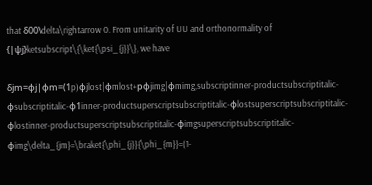that δ00\delta\rightarrow 0. From unitarity of UU and orthonormality of {|ψj}ketsubscript\{\ket{\psi_{j}}\}, we have

δjm=ϕj|ϕm=(1p)ϕjlost|ϕmlost+pϕjimg|ϕmimg,subscriptinner-productsubscriptitalic-ϕsubscriptitalic-ϕ1inner-productsuperscriptsubscriptitalic-ϕlostsuperscriptsubscriptitalic-ϕlostinner-productsuperscriptsubscriptitalic-ϕimgsuperscriptsubscriptitalic-ϕimg\delta_{jm}=\braket{\phi_{j}}{\phi_{m}}=(1-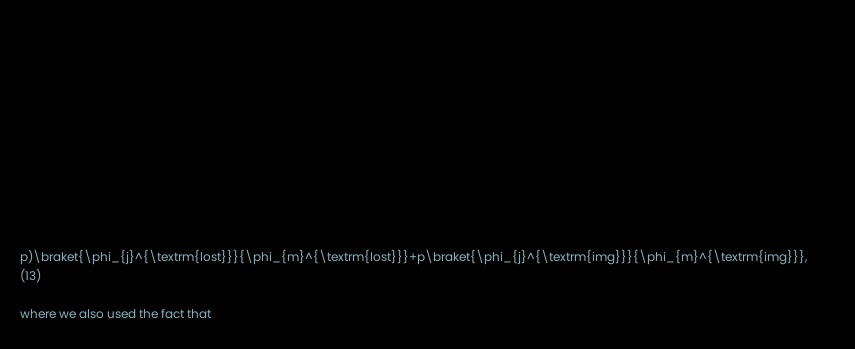p)\braket{\phi_{j}^{\textrm{lost}}}{\phi_{m}^{\textrm{lost}}}+p\braket{\phi_{j}^{\textrm{img}}}{\phi_{m}^{\textrm{img}}}, (13)

where we also used the fact that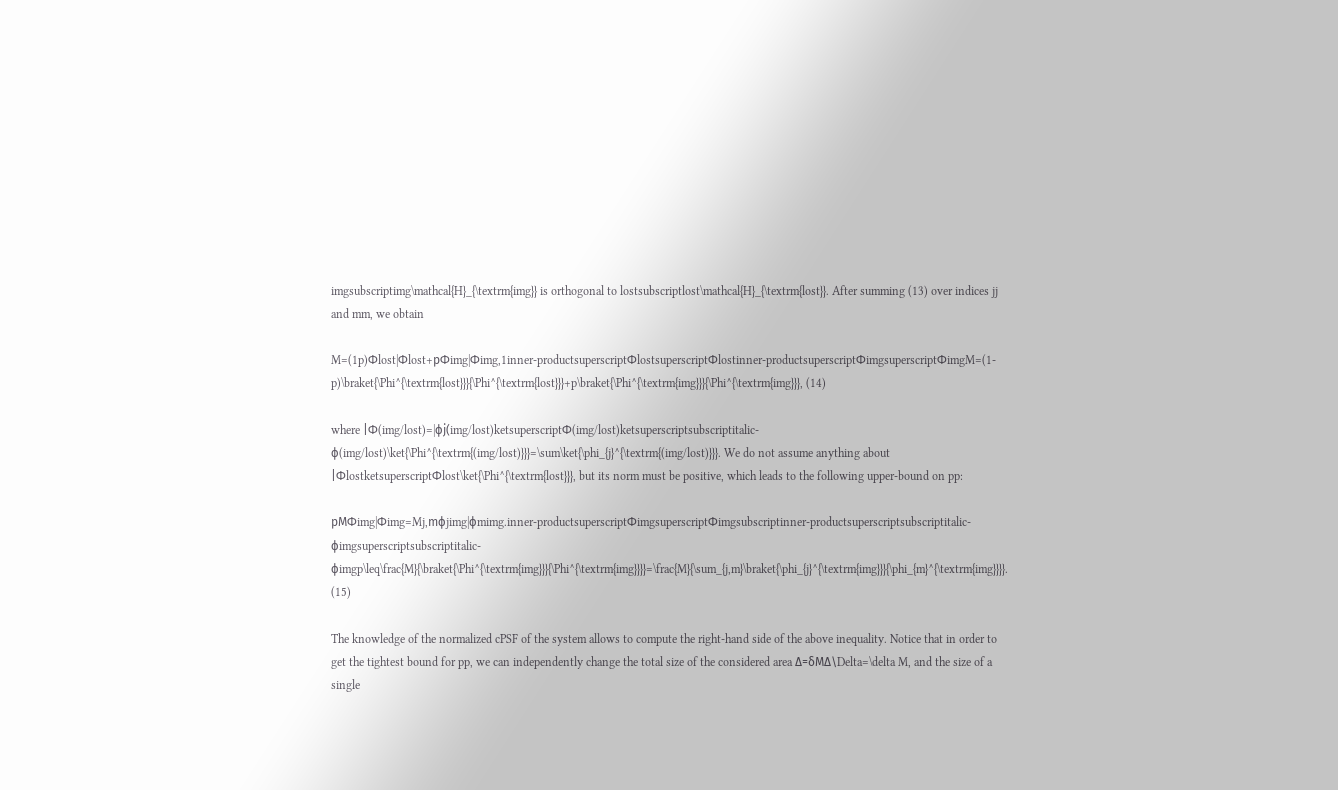imgsubscriptimg\mathcal{H}_{\textrm{img}} is orthogonal to lostsubscriptlost\mathcal{H}_{\textrm{lost}}. After summing (13) over indices jj and mm, we obtain

M=(1p)Φlost|Φlost+pΦimg|Φimg,1inner-productsuperscriptΦlostsuperscriptΦlostinner-productsuperscriptΦimgsuperscriptΦimgM=(1-p)\braket{\Phi^{\textrm{lost}}}{\Phi^{\textrm{lost}}}+p\braket{\Phi^{\textrm{img}}}{\Phi^{\textrm{img}}}, (14)

where |Φ(img/lost)=|ϕj(img/lost)ketsuperscriptΦ(img/lost)ketsuperscriptsubscriptitalic-ϕ(img/lost)\ket{\Phi^{\textrm{(img/lost)}}}=\sum\ket{\phi_{j}^{\textrm{(img/lost)}}}. We do not assume anything about |ΦlostketsuperscriptΦlost\ket{\Phi^{\textrm{lost}}}, but its norm must be positive, which leads to the following upper-bound on pp:

pMΦimg|Φimg=Mj,mϕjimg|ϕmimg.inner-productsuperscriptΦimgsuperscriptΦimgsubscriptinner-productsuperscriptsubscriptitalic-ϕimgsuperscriptsubscriptitalic-ϕimgp\leq\frac{M}{\braket{\Phi^{\textrm{img}}}{\Phi^{\textrm{img}}}}=\frac{M}{\sum_{j,m}\braket{\phi_{j}^{\textrm{img}}}{\phi_{m}^{\textrm{img}}}}. (15)

The knowledge of the normalized cPSF of the system allows to compute the right-hand side of the above inequality. Notice that in order to get the tightest bound for pp, we can independently change the total size of the considered area Δ=δMΔ\Delta=\delta M, and the size of a single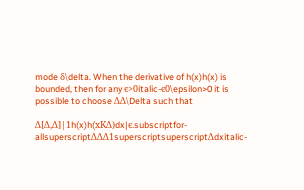mode δ\delta. When the derivative of h(x)h(x) is bounded, then for any ϵ>0italic-ϵ0\epsilon>0 it is possible to choose ΔΔ\Delta such that

Δ[Δ,Δ]|1h(x)h(xKΔ)dx|ϵ.subscriptfor-allsuperscriptΔΔΔ1superscriptsuperscriptΔdxitalic-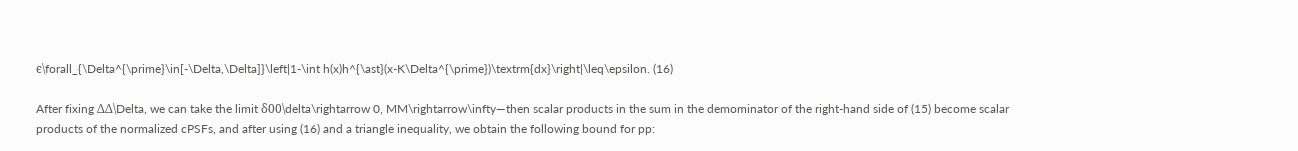ϵ\forall_{\Delta^{\prime}\in[-\Delta,\Delta]}\left|1-\int h(x)h^{\ast}(x-K\Delta^{\prime})\textrm{dx}\right|\leq\epsilon. (16)

After fixing ΔΔ\Delta, we can take the limit δ00\delta\rightarrow 0, MM\rightarrow\infty—then scalar products in the sum in the demominator of the right-hand side of (15) become scalar products of the normalized cPSFs, and after using (16) and a triangle inequality, we obtain the following bound for pp: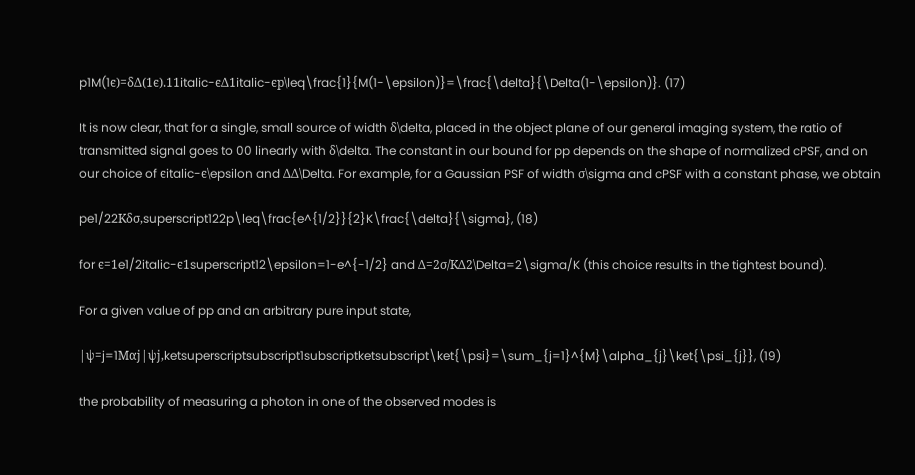p1M(1ϵ)=δΔ(1ϵ).11italic-ϵΔ1italic-ϵp\leq\frac{1}{M(1-\epsilon)}=\frac{\delta}{\Delta(1-\epsilon)}. (17)

It is now clear, that for a single, small source of width δ\delta, placed in the object plane of our general imaging system, the ratio of transmitted signal goes to 00 linearly with δ\delta. The constant in our bound for pp depends on the shape of normalized cPSF, and on our choice of ϵitalic-ϵ\epsilon and ΔΔ\Delta. For example, for a Gaussian PSF of width σ\sigma and cPSF with a constant phase, we obtain

pe1/22Kδσ,superscript122p\leq\frac{e^{1/2}}{2}K\frac{\delta}{\sigma}, (18)

for ϵ=1e1/2italic-ϵ1superscript12\epsilon=1-e^{-1/2} and Δ=2σ/KΔ2\Delta=2\sigma/K (this choice results in the tightest bound).

For a given value of pp and an arbitrary pure input state,

|ψ=j=1Mαj|ψj,ketsuperscriptsubscript1subscriptketsubscript\ket{\psi}=\sum_{j=1}^{M}\alpha_{j}\ket{\psi_{j}}, (19)

the probability of measuring a photon in one of the observed modes is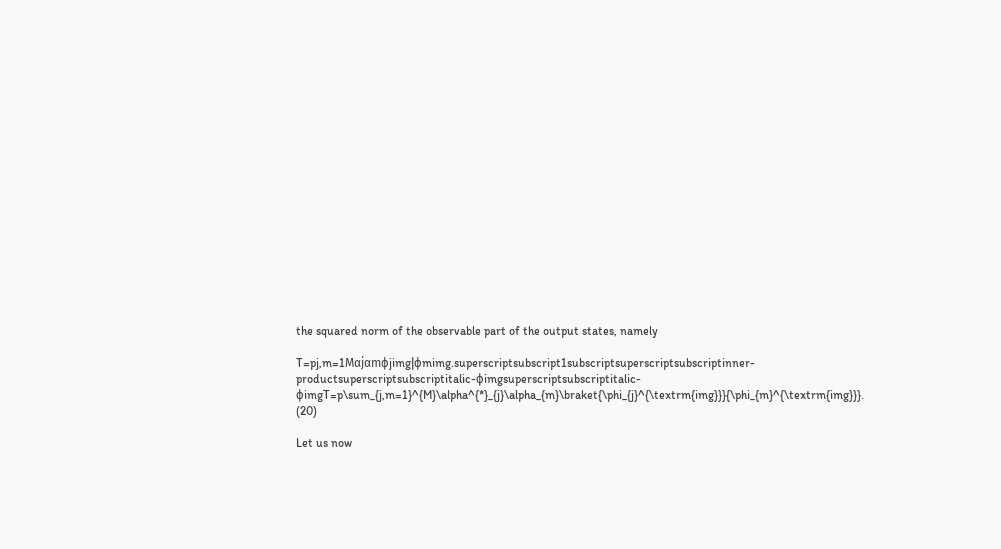the squared norm of the observable part of the output states, namely

T=pj,m=1Mαjαmϕjimg|ϕmimg.superscriptsubscript1subscriptsuperscriptsubscriptinner-productsuperscriptsubscriptitalic-ϕimgsuperscriptsubscriptitalic-ϕimgT=p\sum_{j,m=1}^{M}\alpha^{*}_{j}\alpha_{m}\braket{\phi_{j}^{\textrm{img}}}{\phi_{m}^{\textrm{img}}}. (20)

Let us now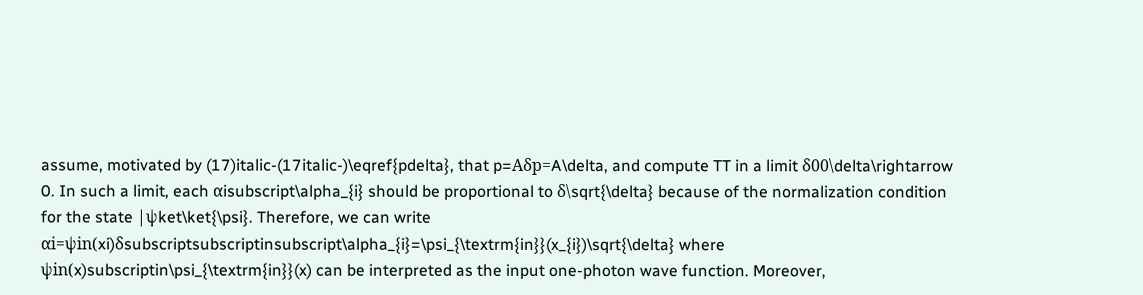assume, motivated by (17)italic-(17italic-)\eqref{pdelta}, that p=Aδp=A\delta, and compute TT in a limit δ00\delta\rightarrow 0. In such a limit, each αisubscript\alpha_{i} should be proportional to δ\sqrt{\delta} because of the normalization condition for the state |ψket\ket{\psi}. Therefore, we can write αi=ψin(xi)δsubscriptsubscriptinsubscript\alpha_{i}=\psi_{\textrm{in}}(x_{i})\sqrt{\delta} where ψin(x)subscriptin\psi_{\textrm{in}}(x) can be interpreted as the input one-photon wave function. Moreover,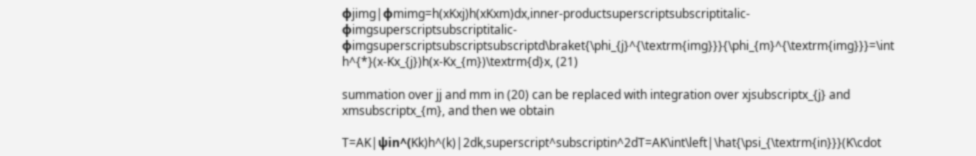ϕjimg|ϕmimg=h(xKxj)h(xKxm)dx,inner-productsuperscriptsubscriptitalic-ϕimgsuperscriptsubscriptitalic-ϕimgsuperscriptsubscriptsubscriptd\braket{\phi_{j}^{\textrm{img}}}{\phi_{m}^{\textrm{img}}}=\int h^{*}(x-Kx_{j})h(x-Kx_{m})\textrm{d}x, (21)

summation over jj and mm in (20) can be replaced with integration over xjsubscriptx_{j} and xmsubscriptx_{m}, and then we obtain

T=AK|ψin^(Kk)h^(k)|2dk,superscript^subscriptin^2dT=AK\int\left|\hat{\psi_{\textrm{in}}}(K\cdot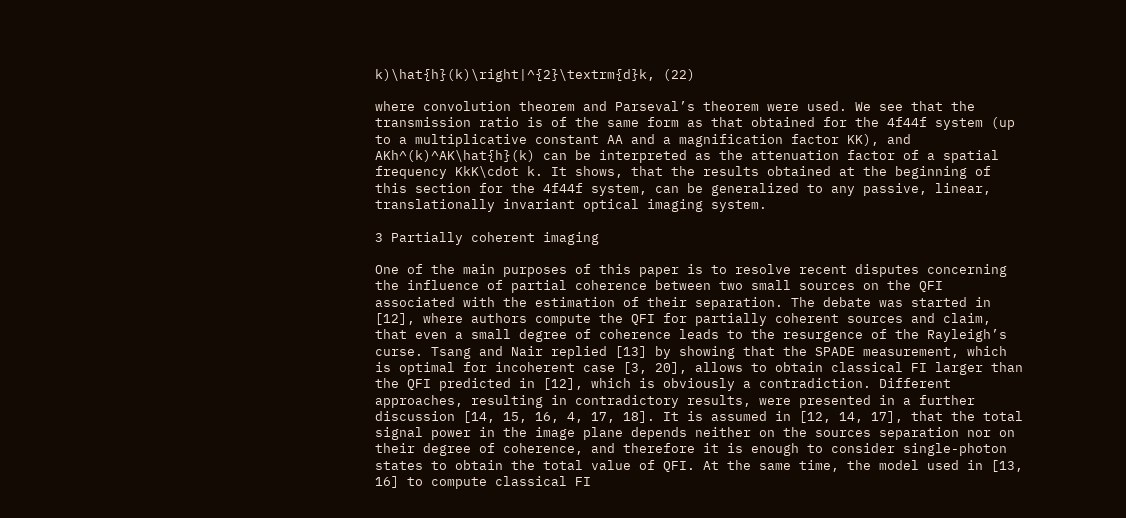k)\hat{h}(k)\right|^{2}\textrm{d}k, (22)

where convolution theorem and Parseval’s theorem were used. We see that the transmission ratio is of the same form as that obtained for the 4f44f system (up to a multiplicative constant AA and a magnification factor KK), and AKh^(k)^AK\hat{h}(k) can be interpreted as the attenuation factor of a spatial frequency KkK\cdot k. It shows, that the results obtained at the beginning of this section for the 4f44f system, can be generalized to any passive, linear, translationally invariant optical imaging system.

3 Partially coherent imaging

One of the main purposes of this paper is to resolve recent disputes concerning the influence of partial coherence between two small sources on the QFI associated with the estimation of their separation. The debate was started in [12], where authors compute the QFI for partially coherent sources and claim, that even a small degree of coherence leads to the resurgence of the Rayleigh’s curse. Tsang and Nair replied [13] by showing that the SPADE measurement, which is optimal for incoherent case [3, 20], allows to obtain classical FI larger than the QFI predicted in [12], which is obviously a contradiction. Different approaches, resulting in contradictory results, were presented in a further discussion [14, 15, 16, 4, 17, 18]. It is assumed in [12, 14, 17], that the total signal power in the image plane depends neither on the sources separation nor on their degree of coherence, and therefore it is enough to consider single-photon states to obtain the total value of QFI. At the same time, the model used in [13, 16] to compute classical FI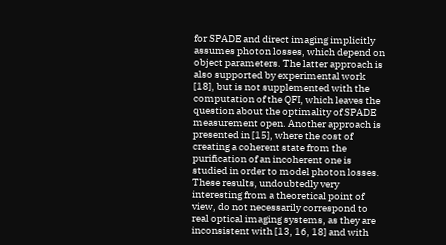for SPADE and direct imaging implicitly assumes photon losses, which depend on object parameters. The latter approach is also supported by experimental work [18], but is not supplemented with the computation of the QFI, which leaves the question about the optimality of SPADE measurement open. Another approach is presented in [15], where the cost of creating a coherent state from the purification of an incoherent one is studied in order to model photon losses. These results, undoubtedly very interesting from a theoretical point of view, do not necessarily correspond to real optical imaging systems, as they are inconsistent with [13, 16, 18] and with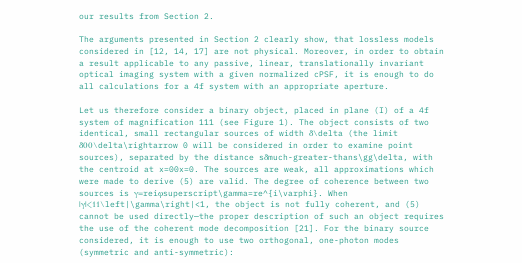our results from Section 2.

The arguments presented in Section 2 clearly show, that lossless models considered in [12, 14, 17] are not physical. Moreover, in order to obtain a result applicable to any passive, linear, translationally invariant optical imaging system with a given normalized cPSF, it is enough to do all calculations for a 4f system with an appropriate aperture.

Let us therefore consider a binary object, placed in plane (I) of a 4f system of magnification 111 (see Figure 1). The object consists of two identical, small rectangular sources of width δ\delta (the limit δ00\delta\rightarrow 0 will be considered in order to examine point sources), separated by the distance sδmuch-greater-thans\gg\delta, with the centroid at x=00x=0. The sources are weak, all approximations which were made to derive (5) are valid. The degree of coherence between two sources is γ=reiφsuperscript\gamma=re^{i\varphi}. When |γ|<11\left|\gamma\right|<1, the object is not fully coherent, and (5) cannot be used directly—the proper description of such an object requires the use of the coherent mode decomposition [21]. For the binary source considered, it is enough to use two orthogonal, one-photon modes (symmetric and anti-symmetric):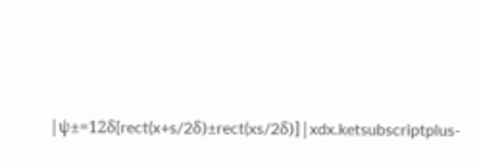|ψ±=12δ[rect(x+s/2δ)±rect(xs/2δ)]|xdx.ketsubscriptplus-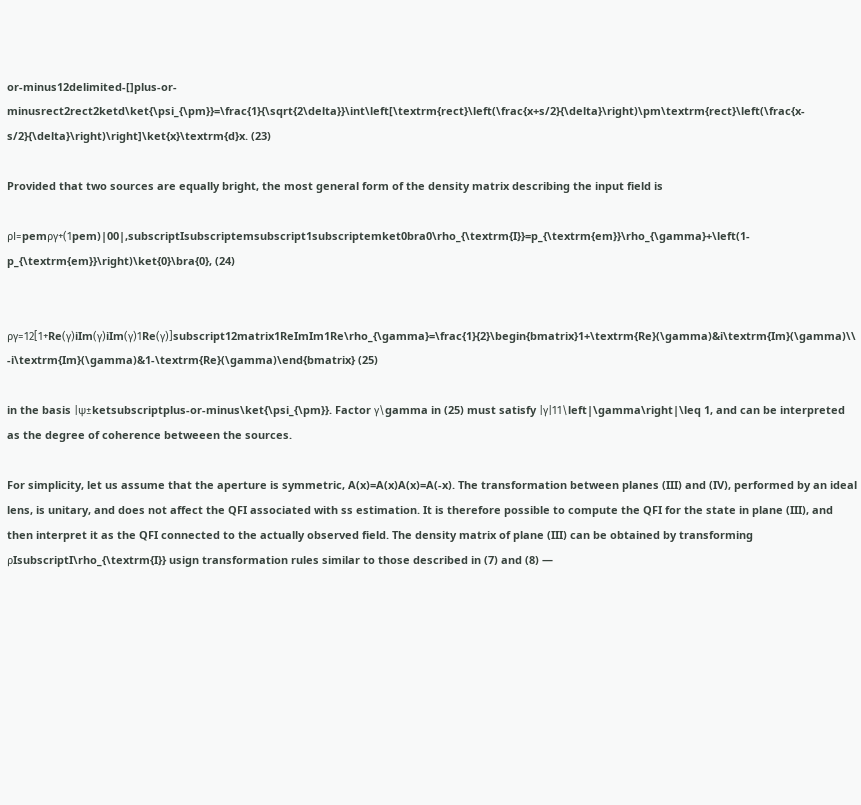or-minus12delimited-[]plus-or-minusrect2rect2ketd\ket{\psi_{\pm}}=\frac{1}{\sqrt{2\delta}}\int\left[\textrm{rect}\left(\frac{x+s/2}{\delta}\right)\pm\textrm{rect}\left(\frac{x-s/2}{\delta}\right)\right]\ket{x}\textrm{d}x. (23)

Provided that two sources are equally bright, the most general form of the density matrix describing the input field is

ρI=pemργ+(1pem)|00|,subscriptIsubscriptemsubscript1subscriptemket0bra0\rho_{\textrm{I}}=p_{\textrm{em}}\rho_{\gamma}+\left(1-p_{\textrm{em}}\right)\ket{0}\bra{0}, (24)


ργ=12[1+Re(γ)iIm(γ)iIm(γ)1Re(γ)]subscript12matrix1ReImIm1Re\rho_{\gamma}=\frac{1}{2}\begin{bmatrix}1+\textrm{Re}(\gamma)&i\textrm{Im}(\gamma)\\ -i\textrm{Im}(\gamma)&1-\textrm{Re}(\gamma)\end{bmatrix} (25)

in the basis |ψ±ketsubscriptplus-or-minus\ket{\psi_{\pm}}. Factor γ\gamma in (25) must satisfy |γ|11\left|\gamma\right|\leq 1, and can be interpreted as the degree of coherence betweeen the sources.

For simplicity, let us assume that the aperture is symmetric, A(x)=A(x)A(x)=A(-x). The transformation between planes (III) and (IV), performed by an ideal lens, is unitary, and does not affect the QFI associated with ss estimation. It is therefore possible to compute the QFI for the state in plane (III), and then interpret it as the QFI connected to the actually observed field. The density matrix of plane (III) can be obtained by transforming ρIsubscriptI\rho_{\textrm{I}} usign transformation rules similar to those described in (7) and (8) —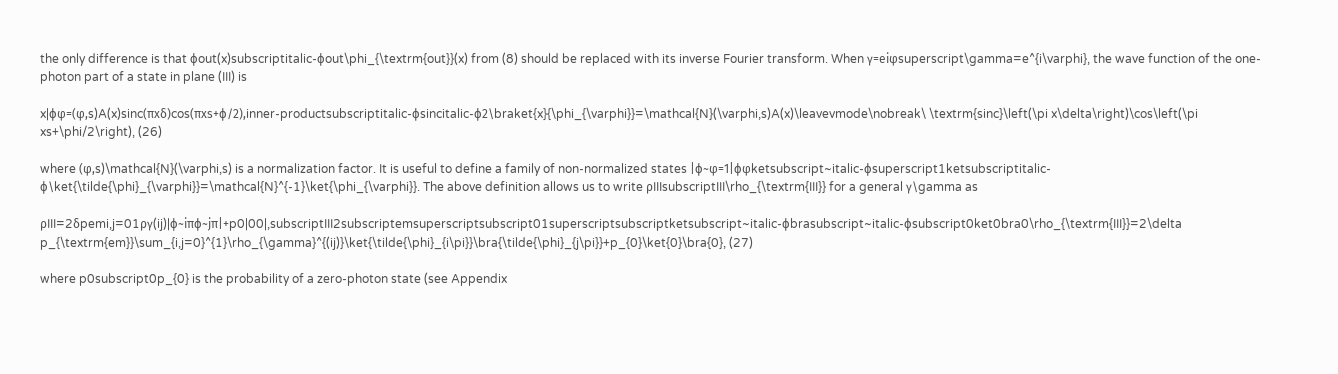the only difference is that ϕout(x)subscriptitalic-ϕout\phi_{\textrm{out}}(x) from (8) should be replaced with its inverse Fourier transform. When γ=eiφsuperscript\gamma=e^{i\varphi}, the wave function of the one-photon part of a state in plane (III) is

x|ϕφ=(φ,s)A(x)sinc(πxδ)cos(πxs+ϕ/2),inner-productsubscriptitalic-ϕsincitalic-ϕ2\braket{x}{\phi_{\varphi}}=\mathcal{N}(\varphi,s)A(x)\leavevmode\nobreak\ \textrm{sinc}\left(\pi x\delta\right)\cos\left(\pi xs+\phi/2\right), (26)

where (φ,s)\mathcal{N}(\varphi,s) is a normalization factor. It is useful to define a family of non-normalized states |ϕ~φ=1|ϕφketsubscript~italic-ϕsuperscript1ketsubscriptitalic-ϕ\ket{\tilde{\phi}_{\varphi}}=\mathcal{N}^{-1}\ket{\phi_{\varphi}}. The above definition allows us to write ρIIIsubscriptIII\rho_{\textrm{III}} for a general γ\gamma as

ρIII=2δpemi,j=01ργ(ij)|ϕ~iπϕ~jπ|+p0|00|,subscriptIII2subscriptemsuperscriptsubscript01superscriptsubscriptketsubscript~italic-ϕbrasubscript~italic-ϕsubscript0ket0bra0\rho_{\textrm{III}}=2\delta p_{\textrm{em}}\sum_{i,j=0}^{1}\rho_{\gamma}^{(ij)}\ket{\tilde{\phi}_{i\pi}}\bra{\tilde{\phi}_{j\pi}}+p_{0}\ket{0}\bra{0}, (27)

where p0subscript0p_{0} is the probability of a zero-photon state (see Appendix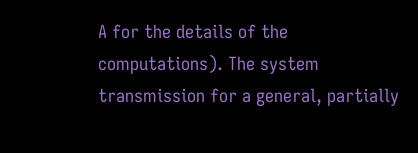A for the details of the computations). The system transmission for a general, partially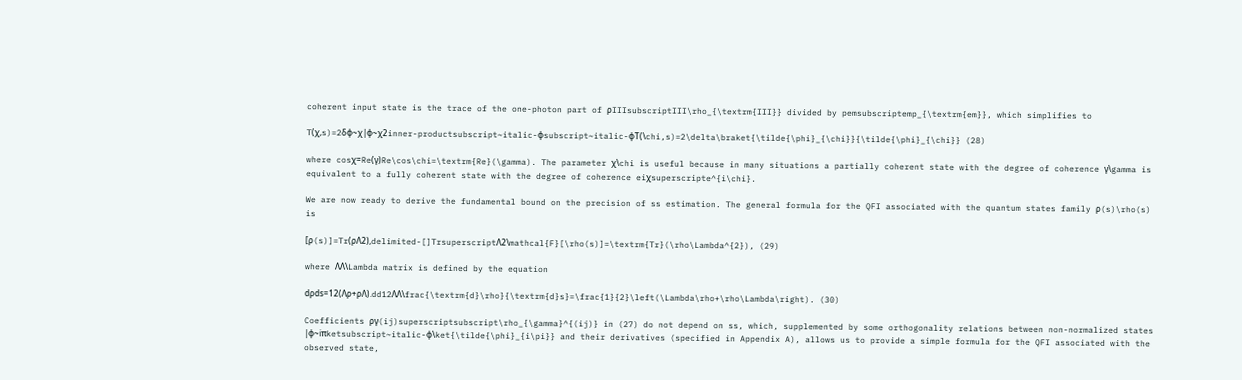coherent input state is the trace of the one-photon part of ρIIIsubscriptIII\rho_{\textrm{III}} divided by pemsubscriptemp_{\textrm{em}}, which simplifies to

T(χ,s)=2δϕ~χ|ϕ~χ2inner-productsubscript~italic-ϕsubscript~italic-ϕT(\chi,s)=2\delta\braket{\tilde{\phi}_{\chi}}{\tilde{\phi}_{\chi}} (28)

where cosχ=Re(γ)Re\cos\chi=\textrm{Re}(\gamma). The parameter χ\chi is useful because in many situations a partially coherent state with the degree of coherence γ\gamma is equivalent to a fully coherent state with the degree of coherence eiχsuperscripte^{i\chi}.

We are now ready to derive the fundamental bound on the precision of ss estimation. The general formula for the QFI associated with the quantum states family ρ(s)\rho(s) is

[ρ(s)]=Tr(ρΛ2),delimited-[]TrsuperscriptΛ2\mathcal{F}[\rho(s)]=\textrm{Tr}(\rho\Lambda^{2}), (29)

where ΛΛ\Lambda matrix is defined by the equation

dρds=12(Λρ+ρΛ).dd12ΛΛ\frac{\textrm{d}\rho}{\textrm{d}s}=\frac{1}{2}\left(\Lambda\rho+\rho\Lambda\right). (30)

Coefficients ργ(ij)superscriptsubscript\rho_{\gamma}^{(ij)} in (27) do not depend on ss, which, supplemented by some orthogonality relations between non-normalized states |ϕ~iπketsubscript~italic-ϕ\ket{\tilde{\phi}_{i\pi}} and their derivatives (specified in Appendix A), allows us to provide a simple formula for the QFI associated with the observed state,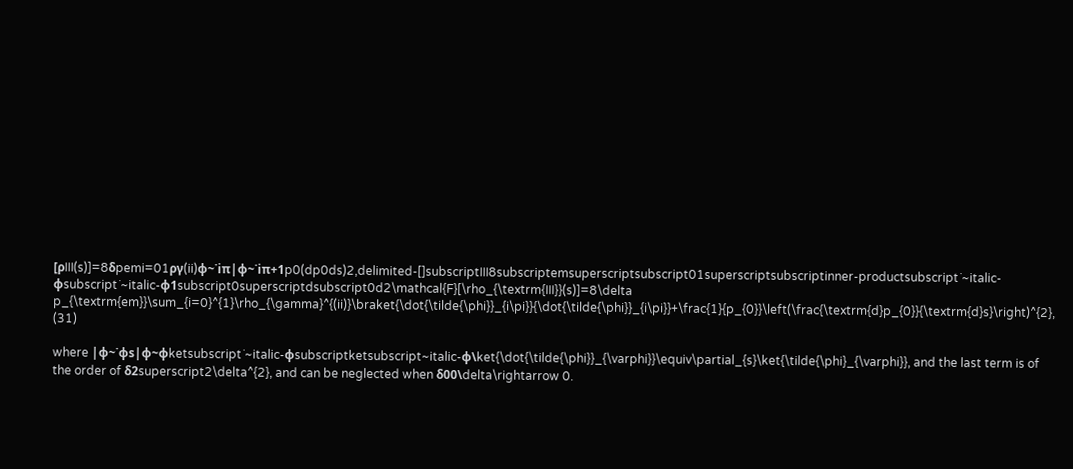[ρIII(s)]=8δpemi=01ργ(ii)ϕ~˙iπ|ϕ~˙iπ+1p0(dp0ds)2,delimited-[]subscriptIII8subscriptemsuperscriptsubscript01superscriptsubscriptinner-productsubscript˙~italic-ϕsubscript˙~italic-ϕ1subscript0superscriptdsubscript0d2\mathcal{F}[\rho_{\textrm{III}}(s)]=8\delta p_{\textrm{em}}\sum_{i=0}^{1}\rho_{\gamma}^{(ii)}\braket{\dot{\tilde{\phi}}_{i\pi}}{\dot{\tilde{\phi}}_{i\pi}}+\frac{1}{p_{0}}\left(\frac{\textrm{d}p_{0}}{\textrm{d}s}\right)^{2}, (31)

where |ϕ~˙φs|ϕ~φketsubscript˙~italic-ϕsubscriptketsubscript~italic-ϕ\ket{\dot{\tilde{\phi}}_{\varphi}}\equiv\partial_{s}\ket{\tilde{\phi}_{\varphi}}, and the last term is of the order of δ2superscript2\delta^{2}, and can be neglected when δ00\delta\rightarrow 0.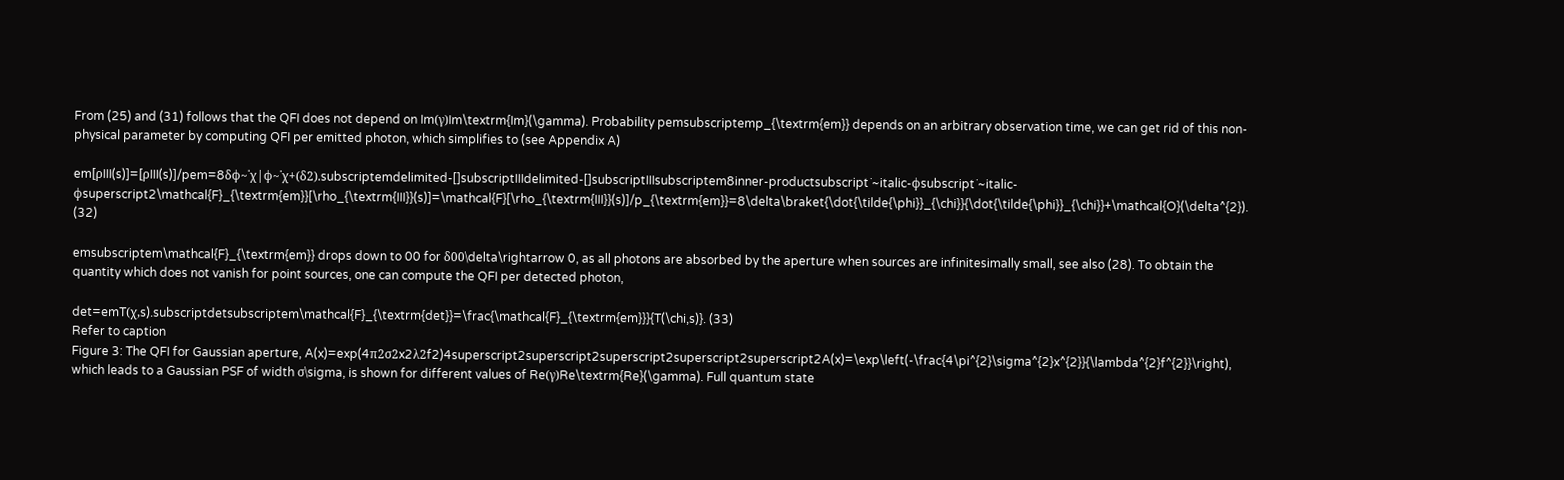From (25) and (31) follows that the QFI does not depend on Im(γ)Im\textrm{Im}(\gamma). Probability pemsubscriptemp_{\textrm{em}} depends on an arbitrary observation time, we can get rid of this non-physical parameter by computing QFI per emitted photon, which simplifies to (see Appendix A)

em[ρIII(s)]=[ρIII(s)]/pem=8δϕ~˙χ|ϕ~˙χ+(δ2).subscriptemdelimited-[]subscriptIIIdelimited-[]subscriptIIIsubscriptem8inner-productsubscript˙~italic-ϕsubscript˙~italic-ϕsuperscript2\mathcal{F}_{\textrm{em}}[\rho_{\textrm{III}}(s)]=\mathcal{F}[\rho_{\textrm{III}}(s)]/p_{\textrm{em}}=8\delta\braket{\dot{\tilde{\phi}}_{\chi}}{\dot{\tilde{\phi}}_{\chi}}+\mathcal{O}(\delta^{2}). (32)

emsubscriptem\mathcal{F}_{\textrm{em}} drops down to 00 for δ00\delta\rightarrow 0, as all photons are absorbed by the aperture when sources are infinitesimally small, see also (28). To obtain the quantity which does not vanish for point sources, one can compute the QFI per detected photon,

det=emT(χ,s).subscriptdetsubscriptem\mathcal{F}_{\textrm{det}}=\frac{\mathcal{F}_{\textrm{em}}}{T(\chi,s)}. (33)
Refer to caption
Figure 3: The QFI for Gaussian aperture, A(x)=exp(4π2σ2x2λ2f2)4superscript2superscript2superscript2superscript2superscript2A(x)=\exp\left(-\frac{4\pi^{2}\sigma^{2}x^{2}}{\lambda^{2}f^{2}}\right), which leads to a Gaussian PSF of width σ\sigma, is shown for different values of Re(γ)Re\textrm{Re}(\gamma). Full quantum state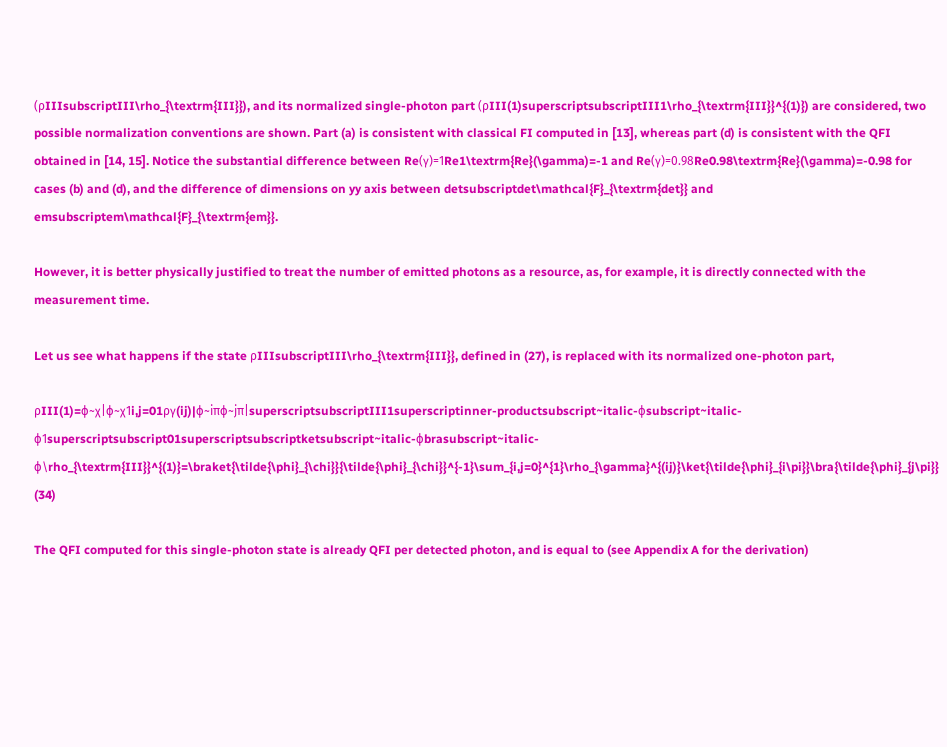(ρIIIsubscriptIII\rho_{\textrm{III}}), and its normalized single-photon part (ρIII(1)superscriptsubscriptIII1\rho_{\textrm{III}}^{(1)}) are considered, two possible normalization conventions are shown. Part (a) is consistent with classical FI computed in [13], whereas part (d) is consistent with the QFI obtained in [14, 15]. Notice the substantial difference between Re(γ)=1Re1\textrm{Re}(\gamma)=-1 and Re(γ)=0.98Re0.98\textrm{Re}(\gamma)=-0.98 for cases (b) and (d), and the difference of dimensions on yy axis between detsubscriptdet\mathcal{F}_{\textrm{det}} and emsubscriptem\mathcal{F}_{\textrm{em}}.

However, it is better physically justified to treat the number of emitted photons as a resource, as, for example, it is directly connected with the measurement time.

Let us see what happens if the state ρIIIsubscriptIII\rho_{\textrm{III}}, defined in (27), is replaced with its normalized one-photon part,

ρIII(1)=ϕ~χ|ϕ~χ1i,j=01ργ(ij)|ϕ~iπϕ~jπ|superscriptsubscriptIII1superscriptinner-productsubscript~italic-ϕsubscript~italic-ϕ1superscriptsubscript01superscriptsubscriptketsubscript~italic-ϕbrasubscript~italic-ϕ\rho_{\textrm{III}}^{(1)}=\braket{\tilde{\phi}_{\chi}}{\tilde{\phi}_{\chi}}^{-1}\sum_{i,j=0}^{1}\rho_{\gamma}^{(ij)}\ket{\tilde{\phi}_{i\pi}}\bra{\tilde{\phi}_{j\pi}} (34)

The QFI computed for this single-photon state is already QFI per detected photon, and is equal to (see Appendix A for the derivation)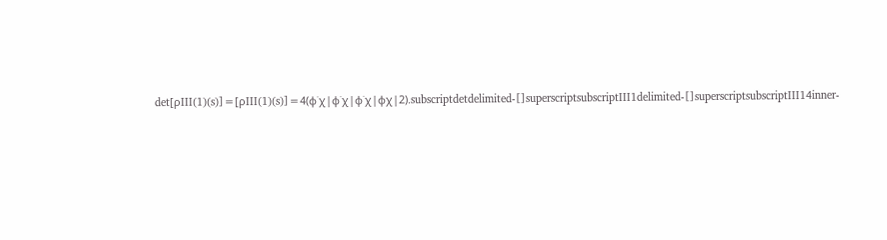det[ρIII(1)(s)]=[ρIII(1)(s)]=4(ϕ˙χ|ϕ˙χ|ϕ˙χ|ϕχ|2).subscriptdetdelimited-[]superscriptsubscriptIII1delimited-[]superscriptsubscriptIII14inner-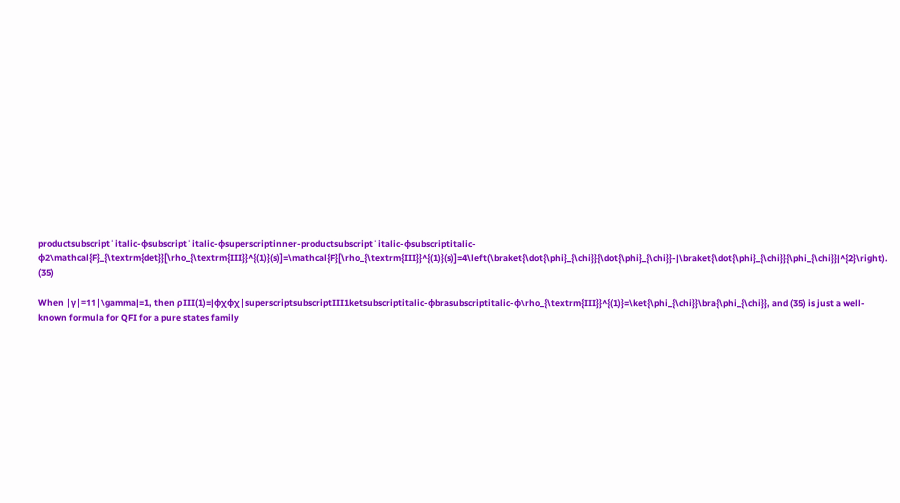productsubscript˙italic-ϕsubscript˙italic-ϕsuperscriptinner-productsubscript˙italic-ϕsubscriptitalic-ϕ2\mathcal{F}_{\textrm{det}}[\rho_{\textrm{III}}^{(1)}(s)]=\mathcal{F}[\rho_{\textrm{III}}^{(1)}(s)]=4\left(\braket{\dot{\phi}_{\chi}}{\dot{\phi}_{\chi}}-|\braket{\dot{\phi}_{\chi}}{\phi_{\chi}}|^{2}\right). (35)

When |γ|=11|\gamma|=1, then ρIII(1)=|ϕχϕχ|superscriptsubscriptIII1ketsubscriptitalic-ϕbrasubscriptitalic-ϕ\rho_{\textrm{III}}^{(1)}=\ket{\phi_{\chi}}\bra{\phi_{\chi}}, and (35) is just a well-known formula for QFI for a pure states family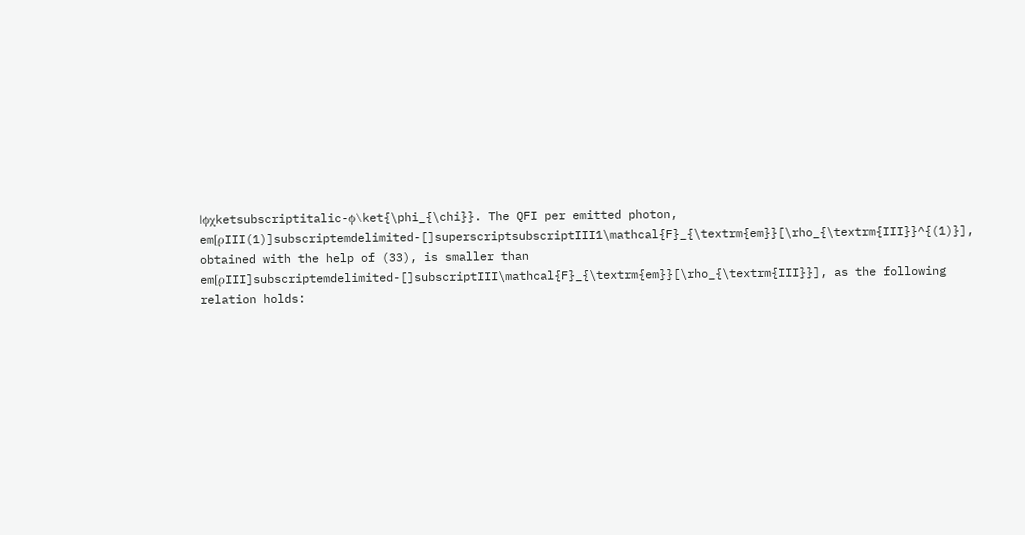|ϕχketsubscriptitalic-ϕ\ket{\phi_{\chi}}. The QFI per emitted photon, em[ρIII(1)]subscriptemdelimited-[]superscriptsubscriptIII1\mathcal{F}_{\textrm{em}}[\rho_{\textrm{III}}^{(1)}], obtained with the help of (33), is smaller than em[ρIII]subscriptemdelimited-[]subscriptIII\mathcal{F}_{\textrm{em}}[\rho_{\textrm{III}}], as the following relation holds: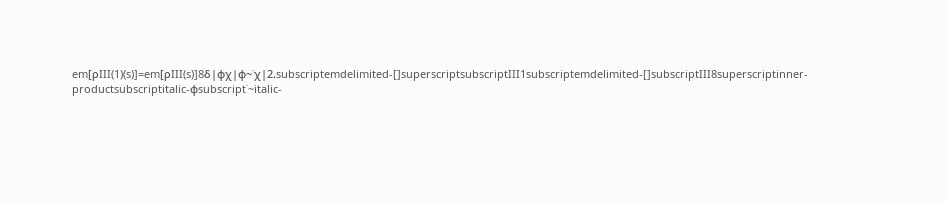em[ρIII(1)(s)]=em[ρIII(s)]8δ|ϕχ|ϕ~˙χ|2.subscriptemdelimited-[]superscriptsubscriptIII1subscriptemdelimited-[]subscriptIII8superscriptinner-productsubscriptitalic-ϕsubscript˙~italic-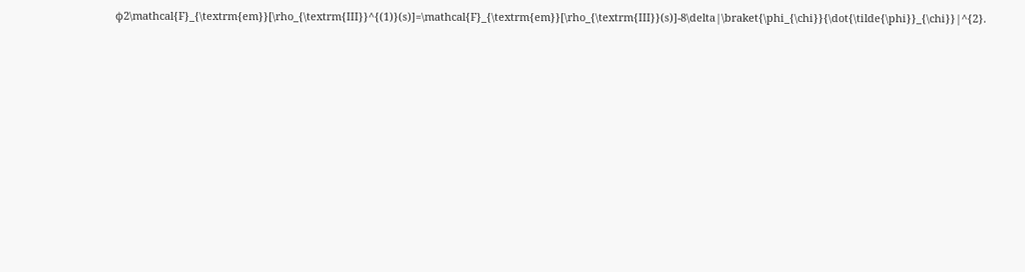ϕ2\mathcal{F}_{\textrm{em}}[\rho_{\textrm{III}}^{(1)}(s)]=\mathcal{F}_{\textrm{em}}[\rho_{\textrm{III}}(s)]-8\delta|\braket{\phi_{\chi}}{\dot{\tilde{\phi}}_{\chi}}|^{2}.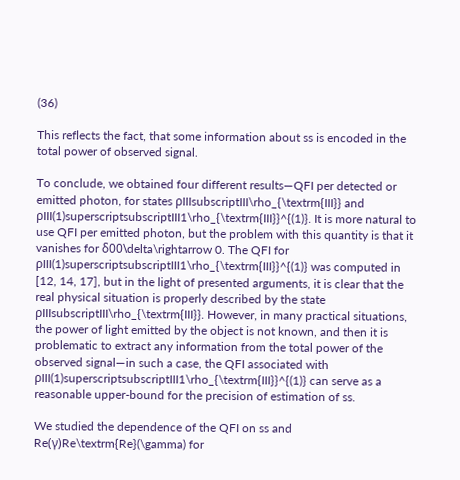(36)

This reflects the fact, that some information about ss is encoded in the total power of observed signal.

To conclude, we obtained four different results—QFI per detected or emitted photon, for states ρIIIsubscriptIII\rho_{\textrm{III}} and ρIII(1)superscriptsubscriptIII1\rho_{\textrm{III}}^{(1)}. It is more natural to use QFI per emitted photon, but the problem with this quantity is that it vanishes for δ00\delta\rightarrow 0. The QFI for ρIII(1)superscriptsubscriptIII1\rho_{\textrm{III}}^{(1)} was computed in [12, 14, 17], but in the light of presented arguments, it is clear that the real physical situation is properly described by the state ρIIIsubscriptIII\rho_{\textrm{III}}. However, in many practical situations, the power of light emitted by the object is not known, and then it is problematic to extract any information from the total power of the observed signal—in such a case, the QFI associated with ρIII(1)superscriptsubscriptIII1\rho_{\textrm{III}}^{(1)} can serve as a reasonable upper-bound for the precision of estimation of ss.

We studied the dependence of the QFI on ss and Re(γ)Re\textrm{Re}(\gamma) for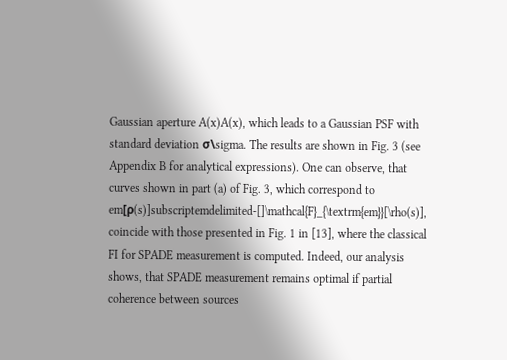Gaussian aperture A(x)A(x), which leads to a Gaussian PSF with standard deviation σ\sigma. The results are shown in Fig. 3 (see Appendix B for analytical expressions). One can observe, that curves shown in part (a) of Fig. 3, which correspond to em[ρ(s)]subscriptemdelimited-[]\mathcal{F}_{\textrm{em}}[\rho(s)], coincide with those presented in Fig. 1 in [13], where the classical FI for SPADE measurement is computed. Indeed, our analysis shows, that SPADE measurement remains optimal if partial coherence between sources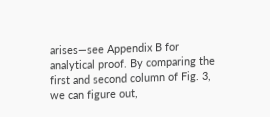arises—see Appendix B for analytical proof. By comparing the first and second column of Fig. 3, we can figure out,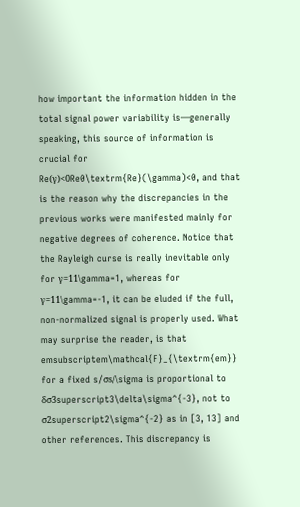how important the information hidden in the total signal power variability is—generally speaking, this source of information is crucial for Re(γ)<0Re0\textrm{Re}(\gamma)<0, and that is the reason why the discrepancies in the previous works were manifested mainly for negative degrees of coherence. Notice that the Rayleigh curse is really inevitable only for γ=11\gamma=1, whereas for γ=11\gamma=-1, it can be eluded if the full, non-normalized signal is properly used. What may surprise the reader, is that emsubscriptem\mathcal{F}_{\textrm{em}} for a fixed s/σs/\sigma is proportional to δσ3superscript3\delta\sigma^{-3}, not to σ2superscript2\sigma^{-2} as in [3, 13] and other references. This discrepancy is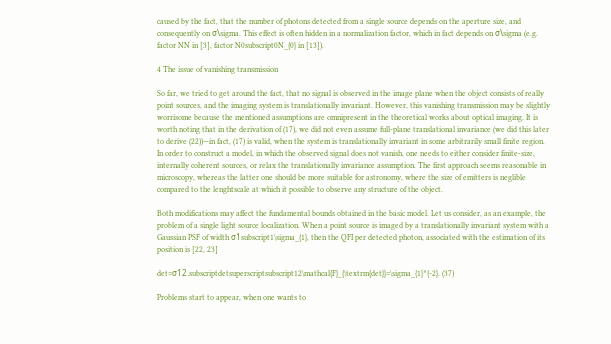caused by the fact, that the number of photons detected from a single source depends on the aperture size, and consequently on σ\sigma. This effect is often hidden in a normalization factor, which in fact depends on σ\sigma (e.g. factor NN in [3], factor N0subscript0N_{0} in [13]).

4 The issue of vanishing transmission

So far, we tried to get around the fact, that no signal is observed in the image plane when the object consists of really point sources, and the imaging system is translationally invariant. However, this vanishing transmission may be slightly worrisome because the mentioned assumptions are omnipresent in the theoretical works about optical imaging. It is worth noting that in the derivation of (17), we did not even assume full-plane translational invariance (we did this later to derive (22))—in fact, (17) is valid, when the system is translationally invariant in some arbitrarily small finite region. In order to construct a model, in which the observed signal does not vanish, one needs to either consider finite-size, internally coherent sources, or relax the translationally invariance assumption. The first approach seems reasonable in microscopy, whereas the latter one should be more suitable for astronomy, where the size of emitters is neglible compared to the lenghtscale at which it possible to observe any structure of the object.

Both modifications may affect the fundamental bounds obtained in the basic model. Let us consider, as an example, the problem of a single light source localization. When a point source is imaged by a translationally invariant system with a Gaussian PSF of width σ1subscript1\sigma_{1}, then the QFI per detected photon, associated with the estimation of its position is [22, 23]

det=σ12.subscriptdetsuperscriptsubscript12\mathcal{F}_{\textrm{det}}=\sigma_{1}^{-2}. (37)

Problems start to appear, when one wants to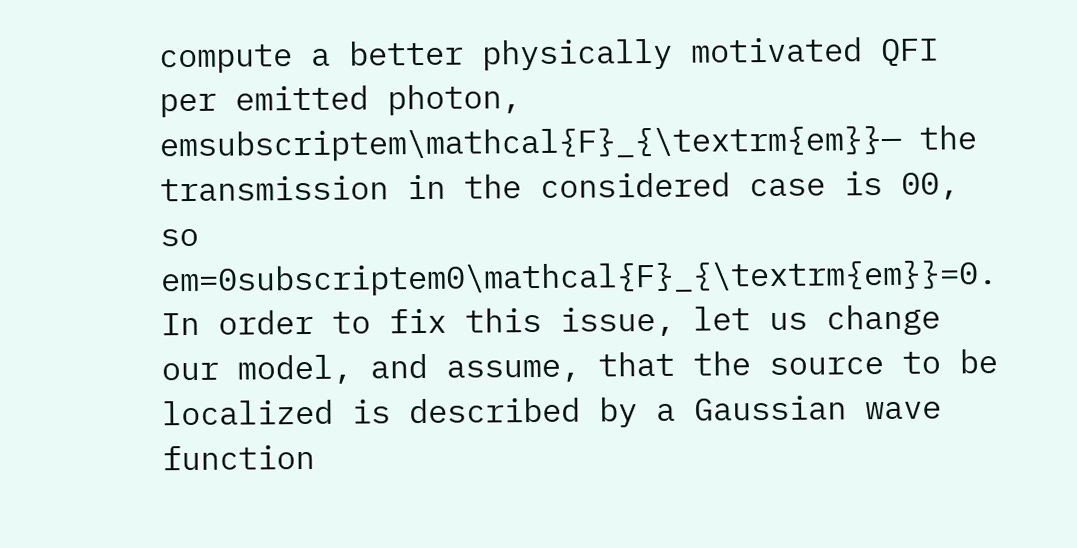compute a better physically motivated QFI per emitted photon, emsubscriptem\mathcal{F}_{\textrm{em}}— the transmission in the considered case is 00, so em=0subscriptem0\mathcal{F}_{\textrm{em}}=0. In order to fix this issue, let us change our model, and assume, that the source to be localized is described by a Gaussian wave function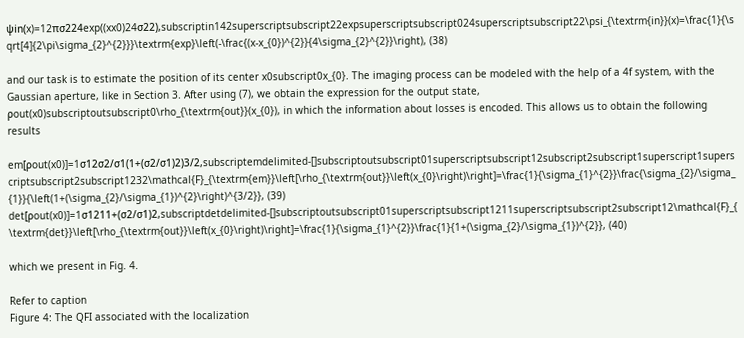ψin(x)=12πσ224exp((xx0)24σ22),subscriptin142superscriptsubscript22expsuperscriptsubscript024superscriptsubscript22\psi_{\textrm{in}}(x)=\frac{1}{\sqrt[4]{2\pi\sigma_{2}^{2}}}\textrm{exp}\left(-\frac{(x-x_{0})^{2}}{4\sigma_{2}^{2}}\right), (38)

and our task is to estimate the position of its center x0subscript0x_{0}. The imaging process can be modeled with the help of a 4f system, with the Gaussian aperture, like in Section 3. After using (7), we obtain the expression for the output state, ρout(x0)subscriptoutsubscript0\rho_{\textrm{out}}(x_{0}), in which the information about losses is encoded. This allows us to obtain the following results

em[ρout(x0)]=1σ12σ2/σ1(1+(σ2/σ1)2)3/2,subscriptemdelimited-[]subscriptoutsubscript01superscriptsubscript12subscript2subscript1superscript1superscriptsubscript2subscript1232\mathcal{F}_{\textrm{em}}\left[\rho_{\textrm{out}}\left(x_{0}\right)\right]=\frac{1}{\sigma_{1}^{2}}\frac{\sigma_{2}/\sigma_{1}}{\left(1+(\sigma_{2}/\sigma_{1})^{2}\right)^{3/2}}, (39)
det[ρout(x0)]=1σ1211+(σ2/σ1)2,subscriptdetdelimited-[]subscriptoutsubscript01superscriptsubscript1211superscriptsubscript2subscript12\mathcal{F}_{\textrm{det}}\left[\rho_{\textrm{out}}\left(x_{0}\right)\right]=\frac{1}{\sigma_{1}^{2}}\frac{1}{1+(\sigma_{2}/\sigma_{1})^{2}}, (40)

which we present in Fig. 4.

Refer to caption
Figure 4: The QFI associated with the localization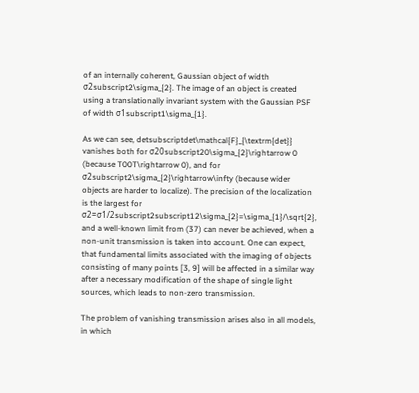of an internally coherent, Gaussian object of width σ2subscript2\sigma_{2}. The image of an object is created using a translationally invariant system with the Gaussian PSF of width σ1subscript1\sigma_{1}.

As we can see, detsubscriptdet\mathcal{F}_{\textrm{det}} vanishes both for σ20subscript20\sigma_{2}\rightarrow 0 (because T00T\rightarrow 0), and for σ2subscript2\sigma_{2}\rightarrow\infty (because wider objects are harder to localize). The precision of the localization is the largest for σ2=σ1/2subscript2subscript12\sigma_{2}=\sigma_{1}/\sqrt{2}, and a well-known limit from (37) can never be achieved, when a non-unit transmission is taken into account. One can expect, that fundamental limits associated with the imaging of objects consisting of many points [3, 9] will be affected in a similar way after a necessary modification of the shape of single light sources, which leads to non-zero transmission.

The problem of vanishing transmission arises also in all models, in which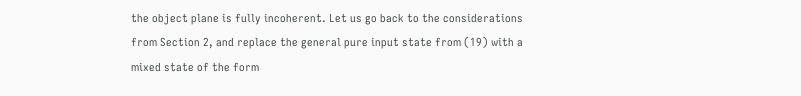the object plane is fully incoherent. Let us go back to the considerations from Section 2, and replace the general pure input state from (19) with a mixed state of the form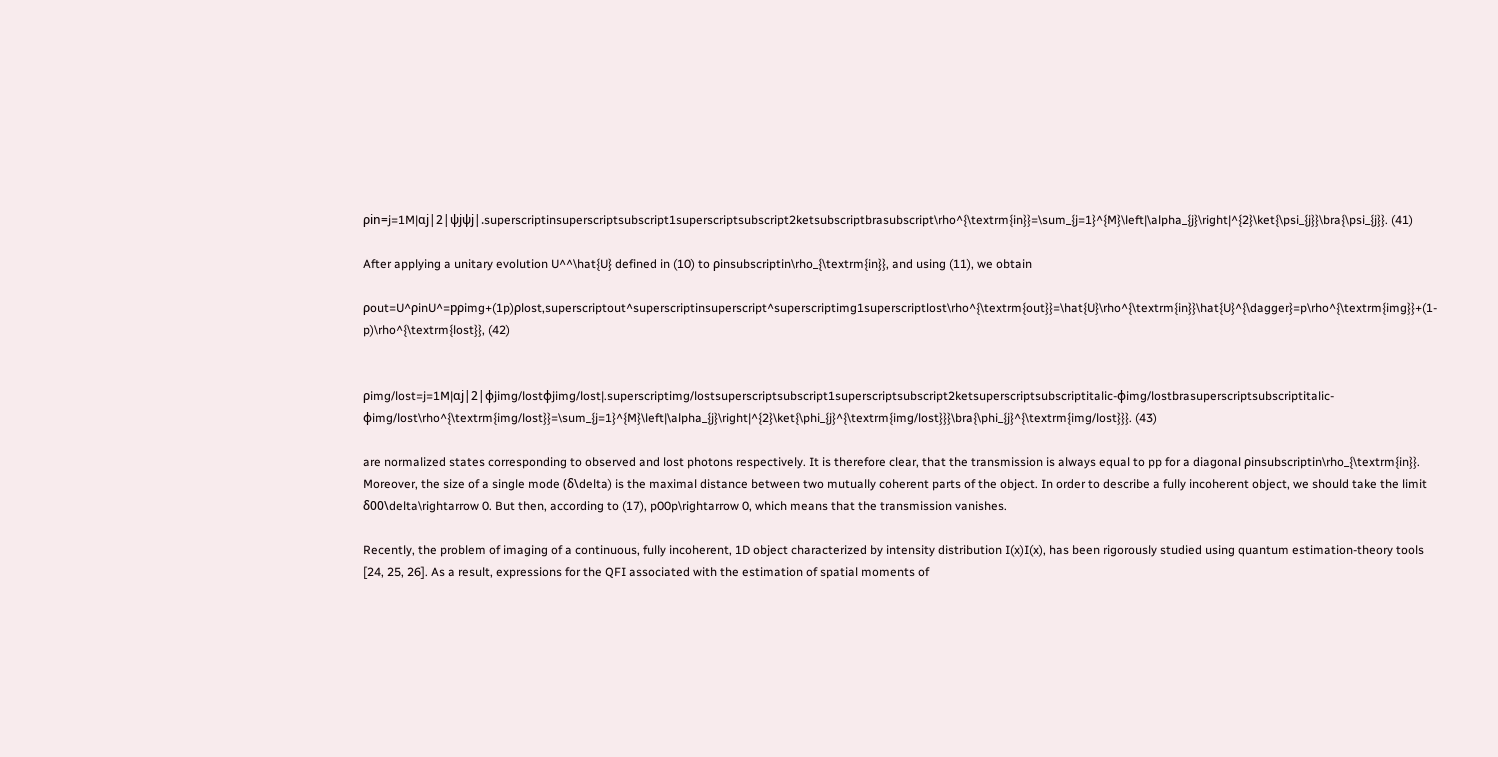ρin=j=1M|αj|2|ψjψj|.superscriptinsuperscriptsubscript1superscriptsubscript2ketsubscriptbrasubscript\rho^{\textrm{in}}=\sum_{j=1}^{M}\left|\alpha_{j}\right|^{2}\ket{\psi_{j}}\bra{\psi_{j}}. (41)

After applying a unitary evolution U^^\hat{U} defined in (10) to ρinsubscriptin\rho_{\textrm{in}}, and using (11), we obtain

ρout=U^ρinU^=pρimg+(1p)ρlost,superscriptout^superscriptinsuperscript^superscriptimg1superscriptlost\rho^{\textrm{out}}=\hat{U}\rho^{\textrm{in}}\hat{U}^{\dagger}=p\rho^{\textrm{img}}+(1-p)\rho^{\textrm{lost}}, (42)


ρimg/lost=j=1M|αj|2|ϕjimg/lostϕjimg/lost|.superscriptimg/lostsuperscriptsubscript1superscriptsubscript2ketsuperscriptsubscriptitalic-ϕimg/lostbrasuperscriptsubscriptitalic-ϕimg/lost\rho^{\textrm{img/lost}}=\sum_{j=1}^{M}\left|\alpha_{j}\right|^{2}\ket{\phi_{j}^{\textrm{img/lost}}}\bra{\phi_{j}^{\textrm{img/lost}}}. (43)

are normalized states corresponding to observed and lost photons respectively. It is therefore clear, that the transmission is always equal to pp for a diagonal ρinsubscriptin\rho_{\textrm{in}}. Moreover, the size of a single mode (δ\delta) is the maximal distance between two mutually coherent parts of the object. In order to describe a fully incoherent object, we should take the limit δ00\delta\rightarrow 0. But then, according to (17), p00p\rightarrow 0, which means that the transmission vanishes.

Recently, the problem of imaging of a continuous, fully incoherent, 1D object characterized by intensity distribution I(x)I(x), has been rigorously studied using quantum estimation-theory tools [24, 25, 26]. As a result, expressions for the QFI associated with the estimation of spatial moments of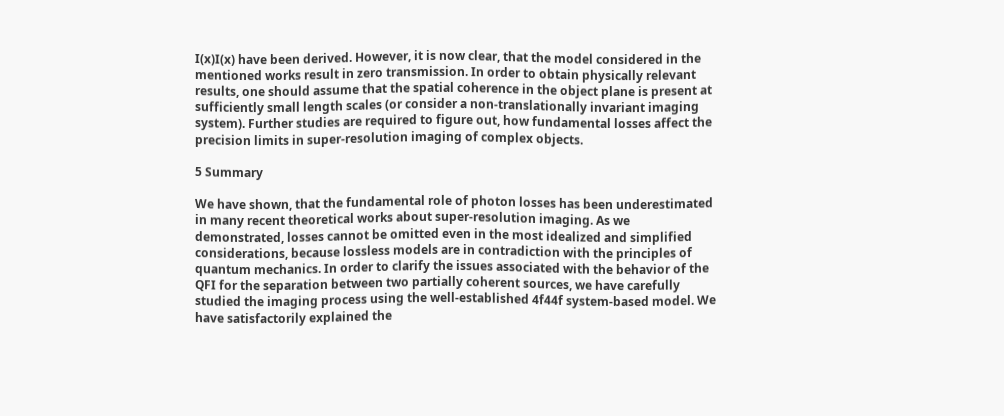I(x)I(x) have been derived. However, it is now clear, that the model considered in the mentioned works result in zero transmission. In order to obtain physically relevant results, one should assume that the spatial coherence in the object plane is present at sufficiently small length scales (or consider a non-translationally invariant imaging system). Further studies are required to figure out, how fundamental losses affect the precision limits in super-resolution imaging of complex objects.

5 Summary

We have shown, that the fundamental role of photon losses has been underestimated in many recent theoretical works about super-resolution imaging. As we demonstrated, losses cannot be omitted even in the most idealized and simplified considerations, because lossless models are in contradiction with the principles of quantum mechanics. In order to clarify the issues associated with the behavior of the QFI for the separation between two partially coherent sources, we have carefully studied the imaging process using the well-established 4f44f system-based model. We have satisfactorily explained the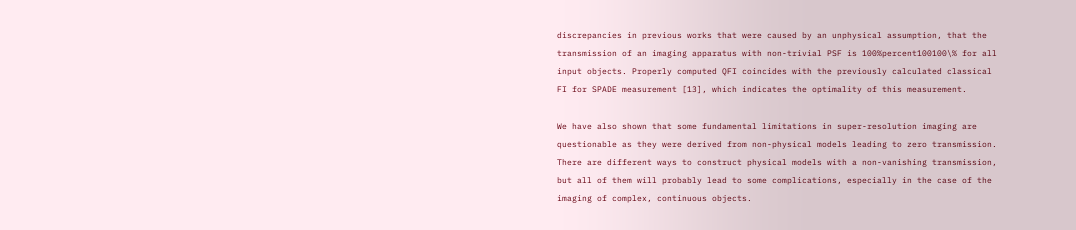discrepancies in previous works that were caused by an unphysical assumption, that the transmission of an imaging apparatus with non-trivial PSF is 100%percent100100\% for all input objects. Properly computed QFI coincides with the previously calculated classical FI for SPADE measurement [13], which indicates the optimality of this measurement.

We have also shown that some fundamental limitations in super-resolution imaging are questionable as they were derived from non-physical models leading to zero transmission. There are different ways to construct physical models with a non-vanishing transmission, but all of them will probably lead to some complications, especially in the case of the imaging of complex, continuous objects.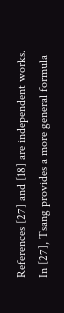References [27] and [18] are independent works. In [27], Tsang provides a more general formula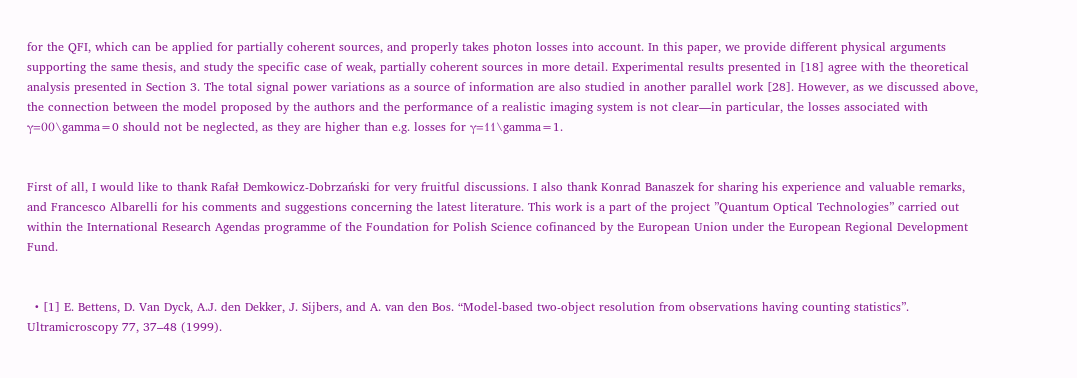for the QFI, which can be applied for partially coherent sources, and properly takes photon losses into account. In this paper, we provide different physical arguments supporting the same thesis, and study the specific case of weak, partially coherent sources in more detail. Experimental results presented in [18] agree with the theoretical analysis presented in Section 3. The total signal power variations as a source of information are also studied in another parallel work [28]. However, as we discussed above, the connection between the model proposed by the authors and the performance of a realistic imaging system is not clear—in particular, the losses associated with γ=00\gamma=0 should not be neglected, as they are higher than e.g. losses for γ=11\gamma=1.


First of all, I would like to thank Rafał Demkowicz-Dobrzański for very fruitful discussions. I also thank Konrad Banaszek for sharing his experience and valuable remarks, and Francesco Albarelli for his comments and suggestions concerning the latest literature. This work is a part of the project ”Quantum Optical Technologies” carried out within the International Research Agendas programme of the Foundation for Polish Science cofinanced by the European Union under the European Regional Development Fund.


  • [1] E. Bettens, D. Van Dyck, A.J. den Dekker, J. Sijbers, and A. van den Bos. “Model-based two-object resolution from observations having counting statistics”. Ultramicroscopy 77, 37–48 (1999).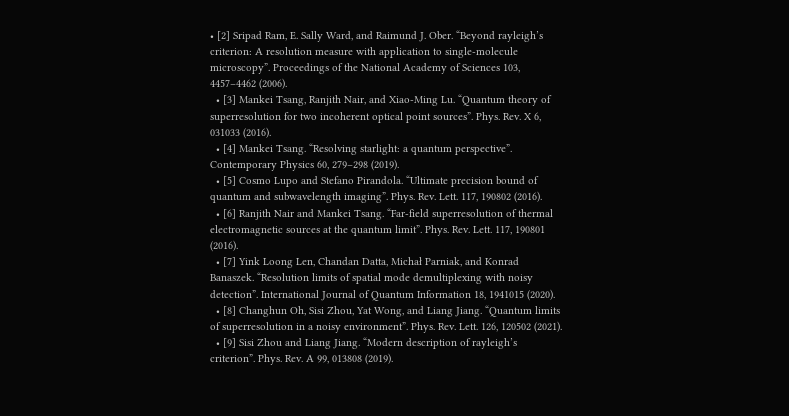• [2] Sripad Ram, E. Sally Ward, and Raimund J. Ober. “Beyond rayleigh’s criterion: A resolution measure with application to single-molecule microscopy”. Proceedings of the National Academy of Sciences 103, 4457–4462 (2006).
  • [3] Mankei Tsang, Ranjith Nair, and Xiao-Ming Lu. “Quantum theory of superresolution for two incoherent optical point sources”. Phys. Rev. X 6, 031033 (2016).
  • [4] Mankei Tsang. “Resolving starlight: a quantum perspective”. Contemporary Physics 60, 279–298 (2019).
  • [5] Cosmo Lupo and Stefano Pirandola. “Ultimate precision bound of quantum and subwavelength imaging”. Phys. Rev. Lett. 117, 190802 (2016).
  • [6] Ranjith Nair and Mankei Tsang. “Far-field superresolution of thermal electromagnetic sources at the quantum limit”. Phys. Rev. Lett. 117, 190801 (2016).
  • [7] Yink Loong Len, Chandan Datta, Michał Parniak, and Konrad Banaszek. “Resolution limits of spatial mode demultiplexing with noisy detection”. International Journal of Quantum Information 18, 1941015 (2020).
  • [8] Changhun Oh, Sisi Zhou, Yat Wong, and Liang Jiang. “Quantum limits of superresolution in a noisy environment”. Phys. Rev. Lett. 126, 120502 (2021).
  • [9] Sisi Zhou and Liang Jiang. “Modern description of rayleigh’s criterion”. Phys. Rev. A 99, 013808 (2019).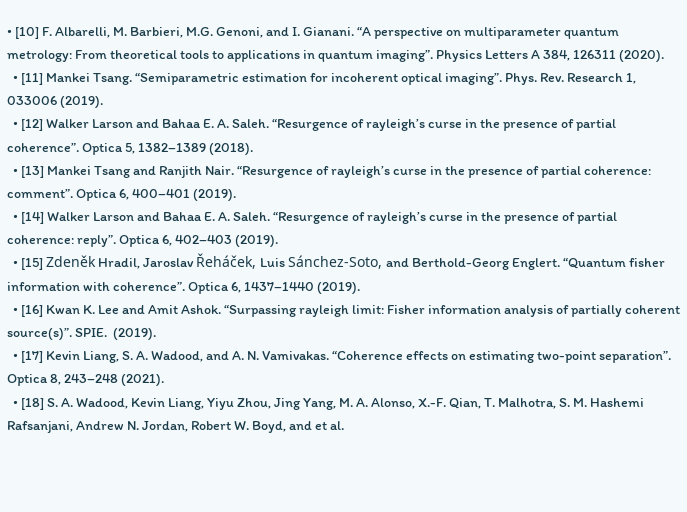• [10] F. Albarelli, M. Barbieri, M.G. Genoni, and I. Gianani. “A perspective on multiparameter quantum metrology: From theoretical tools to applications in quantum imaging”. Physics Letters A 384, 126311 (2020).
  • [11] Mankei Tsang. “Semiparametric estimation for incoherent optical imaging”. Phys. Rev. Research 1, 033006 (2019).
  • [12] Walker Larson and Bahaa E. A. Saleh. “Resurgence of rayleigh’s curse in the presence of partial coherence”. Optica 5, 1382–1389 (2018).
  • [13] Mankei Tsang and Ranjith Nair. “Resurgence of rayleigh’s curse in the presence of partial coherence: comment”. Optica 6, 400–401 (2019).
  • [14] Walker Larson and Bahaa E. A. Saleh. “Resurgence of rayleigh’s curse in the presence of partial coherence: reply”. Optica 6, 402–403 (2019).
  • [15] Zdeněk Hradil, Jaroslav Řeháček, Luis Sánchez-Soto, and Berthold-Georg Englert. “Quantum fisher information with coherence”. Optica 6, 1437–1440 (2019).
  • [16] Kwan K. Lee and Amit Ashok. “Surpassing rayleigh limit: Fisher information analysis of partially coherent source(s)”. SPIE.  (2019).
  • [17] Kevin Liang, S. A. Wadood, and A. N. Vamivakas. “Coherence effects on estimating two-point separation”. Optica 8, 243–248 (2021).
  • [18] S. A. Wadood, Kevin Liang, Yiyu Zhou, Jing Yang, M. A. Alonso, X.-F. Qian, T. Malhotra, S. M. Hashemi Rafsanjani, Andrew N. Jordan, Robert W. Boyd, and et al.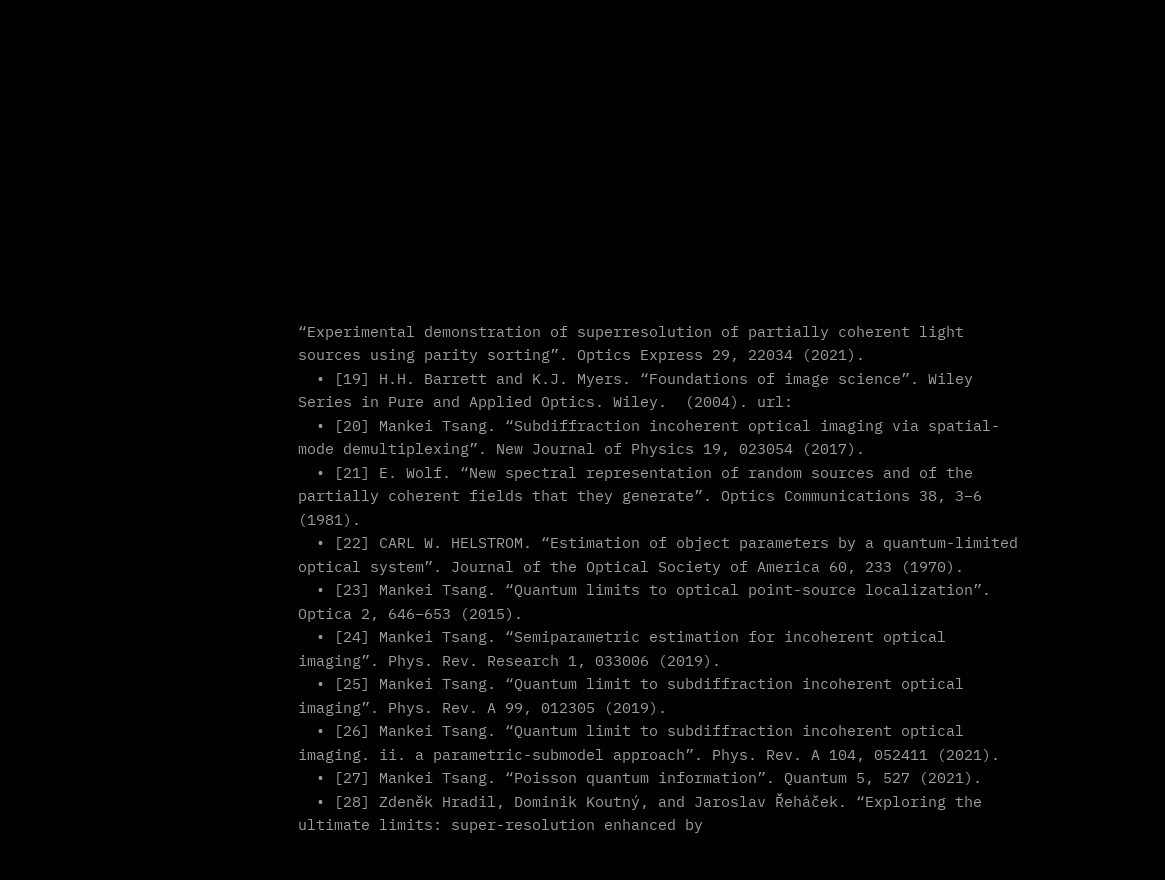“Experimental demonstration of superresolution of partially coherent light sources using parity sorting”. Optics Express 29, 22034 (2021).
  • [19] H.H. Barrett and K.J. Myers. “Foundations of image science”. Wiley Series in Pure and Applied Optics. Wiley.  (2004). url:
  • [20] Mankei Tsang. “Subdiffraction incoherent optical imaging via spatial-mode demultiplexing”. New Journal of Physics 19, 023054 (2017).
  • [21] E. Wolf. “New spectral representation of random sources and of the partially coherent fields that they generate”. Optics Communications 38, 3–6 (1981).
  • [22] CARL W. HELSTROM. “Estimation of object parameters by a quantum-limited optical system”. Journal of the Optical Society of America 60, 233 (1970).
  • [23] Mankei Tsang. “Quantum limits to optical point-source localization”. Optica 2, 646–653 (2015).
  • [24] Mankei Tsang. “Semiparametric estimation for incoherent optical imaging”. Phys. Rev. Research 1, 033006 (2019).
  • [25] Mankei Tsang. “Quantum limit to subdiffraction incoherent optical imaging”. Phys. Rev. A 99, 012305 (2019).
  • [26] Mankei Tsang. “Quantum limit to subdiffraction incoherent optical imaging. ii. a parametric-submodel approach”. Phys. Rev. A 104, 052411 (2021).
  • [27] Mankei Tsang. “Poisson quantum information”. Quantum 5, 527 (2021).
  • [28] Zdeněk Hradil, Dominik Koutný, and Jaroslav Řeháček. “Exploring the ultimate limits: super-resolution enhanced by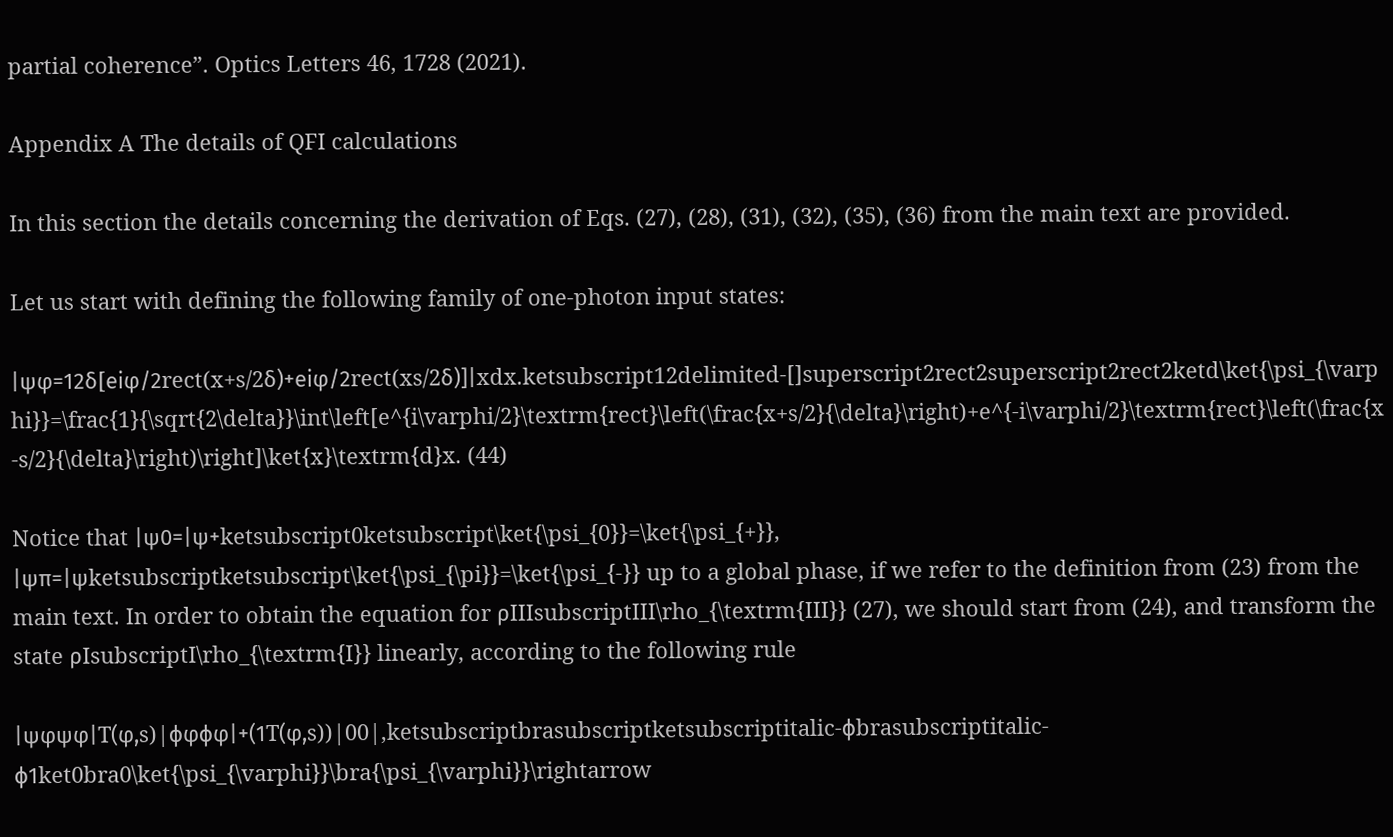partial coherence”. Optics Letters 46, 1728 (2021).

Appendix A The details of QFI calculations

In this section the details concerning the derivation of Eqs. (27), (28), (31), (32), (35), (36) from the main text are provided.

Let us start with defining the following family of one-photon input states:

|ψφ=12δ[eiφ/2rect(x+s/2δ)+eiφ/2rect(xs/2δ)]|xdx.ketsubscript12delimited-[]superscript2rect2superscript2rect2ketd\ket{\psi_{\varphi}}=\frac{1}{\sqrt{2\delta}}\int\left[e^{i\varphi/2}\textrm{rect}\left(\frac{x+s/2}{\delta}\right)+e^{-i\varphi/2}\textrm{rect}\left(\frac{x-s/2}{\delta}\right)\right]\ket{x}\textrm{d}x. (44)

Notice that |ψ0=|ψ+ketsubscript0ketsubscript\ket{\psi_{0}}=\ket{\psi_{+}}, |ψπ=|ψketsubscriptketsubscript\ket{\psi_{\pi}}=\ket{\psi_{-}} up to a global phase, if we refer to the definition from (23) from the main text. In order to obtain the equation for ρIIIsubscriptIII\rho_{\textrm{III}} (27), we should start from (24), and transform the state ρIsubscriptI\rho_{\textrm{I}} linearly, according to the following rule

|ψφψφ|T(φ,s)|ϕφϕφ|+(1T(φ,s))|00|,ketsubscriptbrasubscriptketsubscriptitalic-ϕbrasubscriptitalic-ϕ1ket0bra0\ket{\psi_{\varphi}}\bra{\psi_{\varphi}}\rightarrow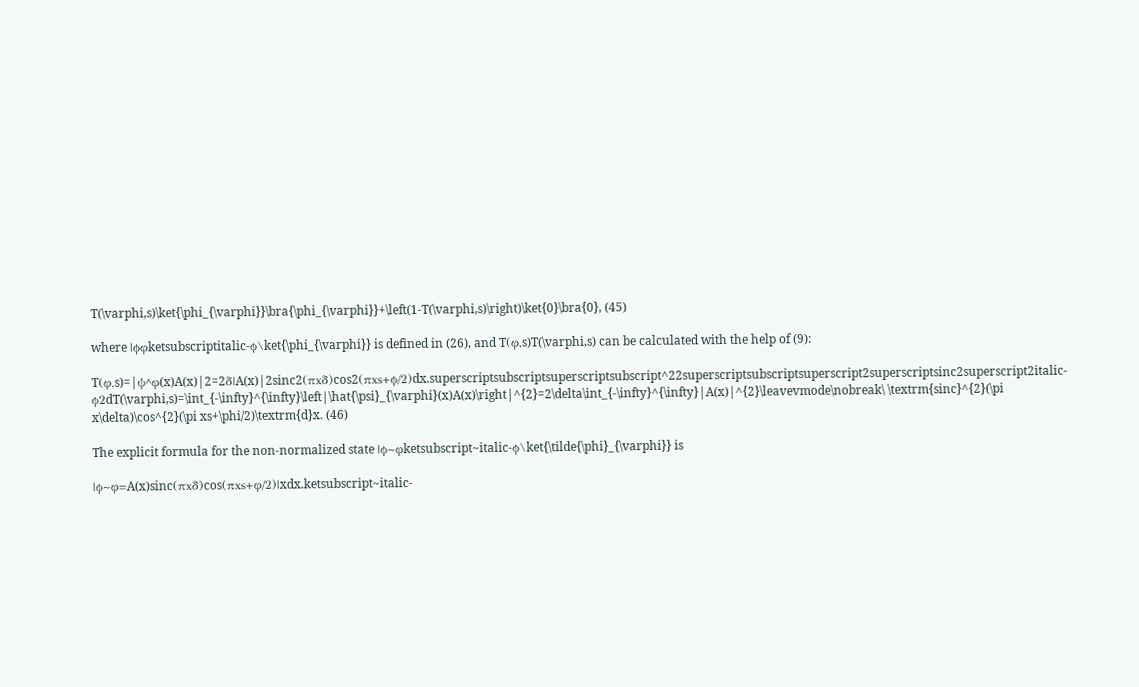T(\varphi,s)\ket{\phi_{\varphi}}\bra{\phi_{\varphi}}+\left(1-T(\varphi,s)\right)\ket{0}\bra{0}, (45)

where |ϕφketsubscriptitalic-ϕ\ket{\phi_{\varphi}} is defined in (26), and T(φ,s)T(\varphi,s) can be calculated with the help of (9):

T(φ,s)=|ψ^φ(x)A(x)|2=2δ|A(x)|2sinc2(πxδ)cos2(πxs+ϕ/2)dx.superscriptsubscriptsuperscriptsubscript^22superscriptsubscriptsuperscript2superscriptsinc2superscript2italic-ϕ2dT(\varphi,s)=\int_{-\infty}^{\infty}\left|\hat{\psi}_{\varphi}(x)A(x)\right|^{2}=2\delta\int_{-\infty}^{\infty}|A(x)|^{2}\leavevmode\nobreak\ \textrm{sinc}^{2}(\pi x\delta)\cos^{2}(\pi xs+\phi/2)\textrm{d}x. (46)

The explicit formula for the non-normalized state |ϕ~φketsubscript~italic-ϕ\ket{\tilde{\phi}_{\varphi}} is

|ϕ~φ=A(x)sinc(πxδ)cos(πxs+φ/2)|xdx.ketsubscript~italic-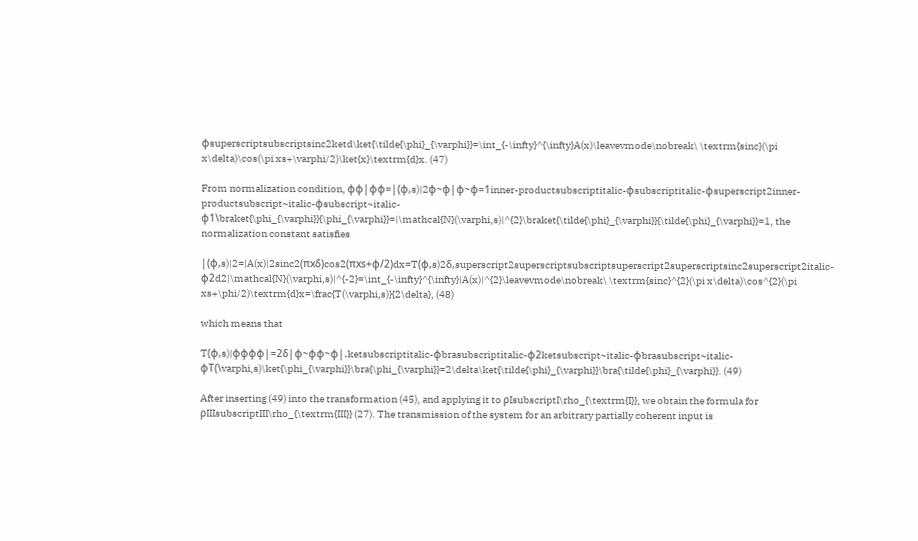ϕsuperscriptsubscriptsinc2ketd\ket{\tilde{\phi}_{\varphi}}=\int_{-\infty}^{\infty}A(x)\leavevmode\nobreak\ \textrm{sinc}(\pi x\delta)\cos(\pi xs+\varphi/2)\ket{x}\textrm{d}x. (47)

From normalization condition, ϕφ|ϕφ=|(φ,s)|2ϕ~φ|ϕ~φ=1inner-productsubscriptitalic-ϕsubscriptitalic-ϕsuperscript2inner-productsubscript~italic-ϕsubscript~italic-ϕ1\braket{\phi_{\varphi}}{\phi_{\varphi}}=|\mathcal{N}(\varphi,s)|^{2}\braket{\tilde{\phi}_{\varphi}}{\tilde{\phi}_{\varphi}}=1, the normalization constant satisfies

|(φ,s)|2=|A(x)|2sinc2(πxδ)cos2(πxs+ϕ/2)dx=T(φ,s)2δ,superscript2superscriptsubscriptsuperscript2superscriptsinc2superscript2italic-ϕ2d2|\mathcal{N}(\varphi,s)|^{-2}=\int_{-\infty}^{\infty}|A(x)|^{2}\leavevmode\nobreak\ \textrm{sinc}^{2}(\pi x\delta)\cos^{2}(\pi xs+\phi/2)\textrm{d}x=\frac{T(\varphi,s)}{2\delta}, (48)

which means that

T(φ,s)|ϕφϕφ|=2δ|ϕ~φϕ~φ|.ketsubscriptitalic-ϕbrasubscriptitalic-ϕ2ketsubscript~italic-ϕbrasubscript~italic-ϕT(\varphi,s)\ket{\phi_{\varphi}}\bra{\phi_{\varphi}}=2\delta\ket{\tilde{\phi}_{\varphi}}\bra{\tilde{\phi}_{\varphi}}. (49)

After inserting (49) into the transformation (45), and applying it to ρIsubscriptI\rho_{\textrm{I}}, we obtain the formula for ρIIIsubscriptIII\rho_{\textrm{III}} (27). The transmission of the system for an arbitrary partially coherent input is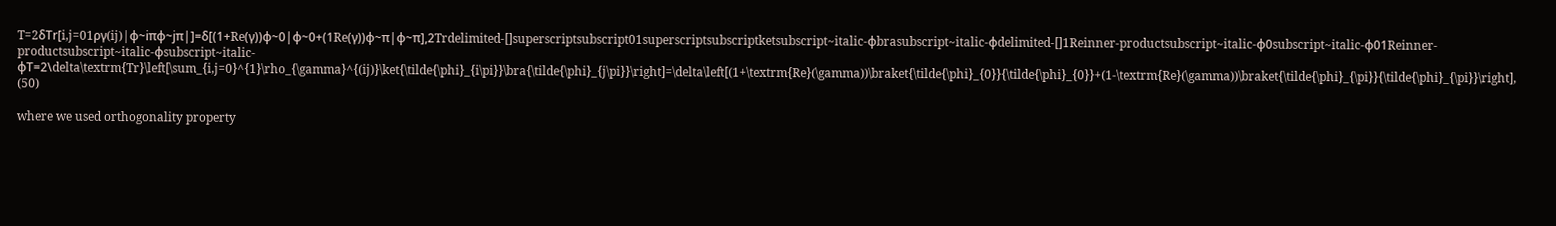T=2δTr[i,j=01ργ(ij)|ϕ~iπϕ~jπ|]=δ[(1+Re(γ))ϕ~0|ϕ~0+(1Re(γ))ϕ~π|ϕ~π],2Trdelimited-[]superscriptsubscript01superscriptsubscriptketsubscript~italic-ϕbrasubscript~italic-ϕdelimited-[]1Reinner-productsubscript~italic-ϕ0subscript~italic-ϕ01Reinner-productsubscript~italic-ϕsubscript~italic-ϕT=2\delta\textrm{Tr}\left[\sum_{i,j=0}^{1}\rho_{\gamma}^{(ij)}\ket{\tilde{\phi}_{i\pi}}\bra{\tilde{\phi}_{j\pi}}\right]=\delta\left[(1+\textrm{Re}(\gamma))\braket{\tilde{\phi}_{0}}{\tilde{\phi}_{0}}+(1-\textrm{Re}(\gamma))\braket{\tilde{\phi}_{\pi}}{\tilde{\phi}_{\pi}}\right], (50)

where we used orthogonality property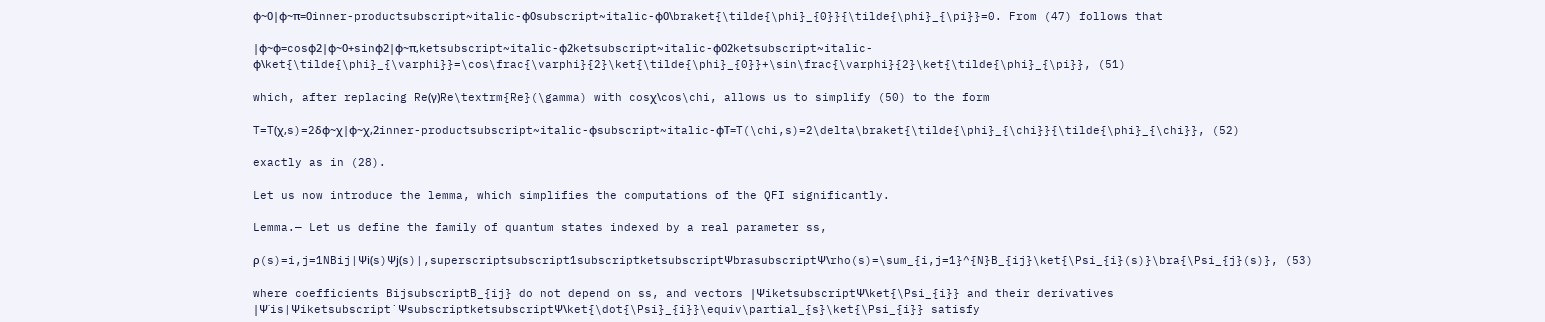ϕ~0|ϕ~π=0inner-productsubscript~italic-ϕ0subscript~italic-ϕ0\braket{\tilde{\phi}_{0}}{\tilde{\phi}_{\pi}}=0. From (47) follows that

|ϕ~φ=cosφ2|ϕ~0+sinφ2|ϕ~π,ketsubscript~italic-ϕ2ketsubscript~italic-ϕ02ketsubscript~italic-ϕ\ket{\tilde{\phi}_{\varphi}}=\cos\frac{\varphi}{2}\ket{\tilde{\phi}_{0}}+\sin\frac{\varphi}{2}\ket{\tilde{\phi}_{\pi}}, (51)

which, after replacing Re(γ)Re\textrm{Re}(\gamma) with cosχ\cos\chi, allows us to simplify (50) to the form

T=T(χ,s)=2δϕ~χ|ϕ~χ,2inner-productsubscript~italic-ϕsubscript~italic-ϕT=T(\chi,s)=2\delta\braket{\tilde{\phi}_{\chi}}{\tilde{\phi}_{\chi}}, (52)

exactly as in (28).

Let us now introduce the lemma, which simplifies the computations of the QFI significantly.

Lemma.— Let us define the family of quantum states indexed by a real parameter ss,

ρ(s)=i,j=1NBij|Ψi(s)Ψj(s)|,superscriptsubscript1subscriptketsubscriptΨbrasubscriptΨ\rho(s)=\sum_{i,j=1}^{N}B_{ij}\ket{\Psi_{i}(s)}\bra{\Psi_{j}(s)}, (53)

where coefficients BijsubscriptB_{ij} do not depend on ss, and vectors |ΨiketsubscriptΨ\ket{\Psi_{i}} and their derivatives |Ψ˙is|Ψiketsubscript˙ΨsubscriptketsubscriptΨ\ket{\dot{\Psi}_{i}}\equiv\partial_{s}\ket{\Psi_{i}} satisfy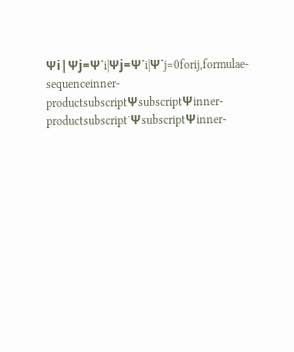Ψi|Ψj=Ψ˙i|Ψj=Ψ˙i|Ψ˙j=0forij,formulae-sequenceinner-productsubscriptΨsubscriptΨinner-productsubscript˙ΨsubscriptΨinner-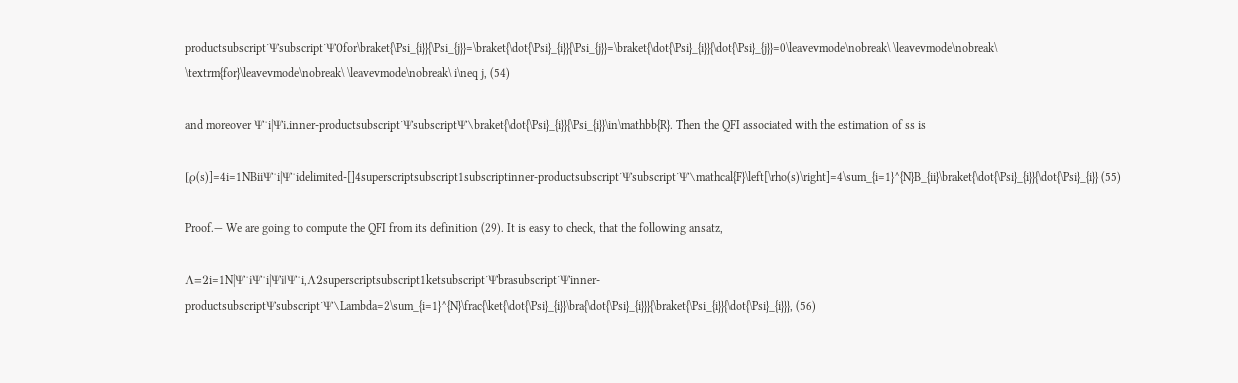productsubscript˙Ψsubscript˙Ψ0for\braket{\Psi_{i}}{\Psi_{j}}=\braket{\dot{\Psi}_{i}}{\Psi_{j}}=\braket{\dot{\Psi}_{i}}{\dot{\Psi}_{j}}=0\leavevmode\nobreak\ \leavevmode\nobreak\ \textrm{for}\leavevmode\nobreak\ \leavevmode\nobreak\ i\neq j, (54)

and moreover Ψ˙i|Ψi.inner-productsubscript˙ΨsubscriptΨ\braket{\dot{\Psi}_{i}}{\Psi_{i}}\in\mathbb{R}. Then the QFI associated with the estimation of ss is

[ρ(s)]=4i=1NBiiΨ˙i|Ψ˙idelimited-[]4superscriptsubscript1subscriptinner-productsubscript˙Ψsubscript˙Ψ\mathcal{F}\left[\rho(s)\right]=4\sum_{i=1}^{N}B_{ii}\braket{\dot{\Psi}_{i}}{\dot{\Psi}_{i}} (55)

Proof.— We are going to compute the QFI from its definition (29). It is easy to check, that the following ansatz,

Λ=2i=1N|Ψ˙iΨ˙i|Ψi|Ψ˙i,Λ2superscriptsubscript1ketsubscript˙Ψbrasubscript˙Ψinner-productsubscriptΨsubscript˙Ψ\Lambda=2\sum_{i=1}^{N}\frac{\ket{\dot{\Psi}_{i}}\bra{\dot{\Psi}_{i}}}{\braket{\Psi_{i}}{\dot{\Psi}_{i}}}, (56)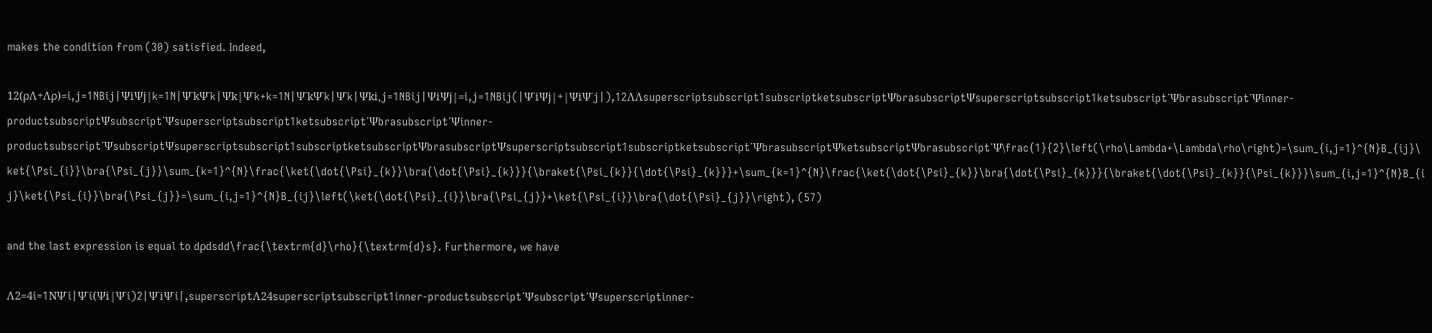makes the condition from (30) satisfied. Indeed,

12(ρΛ+Λρ)=i,j=1NBij|ΨiΨj|k=1N|Ψ˙kΨ˙k|Ψk|Ψ˙k+k=1N|Ψ˙kΨ˙k|Ψ˙k|Ψki,j=1NBij|ΨiΨj|=i,j=1NBij(|Ψ˙iΨj|+|ΨiΨ˙j|),12ΛΛsuperscriptsubscript1subscriptketsubscriptΨbrasubscriptΨsuperscriptsubscript1ketsubscript˙Ψbrasubscript˙Ψinner-productsubscriptΨsubscript˙Ψsuperscriptsubscript1ketsubscript˙Ψbrasubscript˙Ψinner-productsubscript˙ΨsubscriptΨsuperscriptsubscript1subscriptketsubscriptΨbrasubscriptΨsuperscriptsubscript1subscriptketsubscript˙ΨbrasubscriptΨketsubscriptΨbrasubscript˙Ψ\frac{1}{2}\left(\rho\Lambda+\Lambda\rho\right)=\sum_{i,j=1}^{N}B_{ij}\ket{\Psi_{i}}\bra{\Psi_{j}}\sum_{k=1}^{N}\frac{\ket{\dot{\Psi}_{k}}\bra{\dot{\Psi}_{k}}}{\braket{\Psi_{k}}{\dot{\Psi}_{k}}}+\sum_{k=1}^{N}\frac{\ket{\dot{\Psi}_{k}}\bra{\dot{\Psi}_{k}}}{\braket{\dot{\Psi}_{k}}{\Psi_{k}}}\sum_{i,j=1}^{N}B_{ij}\ket{\Psi_{i}}\bra{\Psi_{j}}=\sum_{i,j=1}^{N}B_{ij}\left(\ket{\dot{\Psi}_{i}}\bra{\Psi_{j}}+\ket{\Psi_{i}}\bra{\dot{\Psi}_{j}}\right), (57)

and the last expression is equal to dρdsdd\frac{\textrm{d}\rho}{\textrm{d}s}. Furthermore, we have

Λ2=4i=1NΨ˙i|Ψ˙i(Ψi|Ψ˙i)2|Ψ˙iΨ˙i|,superscriptΛ24superscriptsubscript1inner-productsubscript˙Ψsubscript˙Ψsuperscriptinner-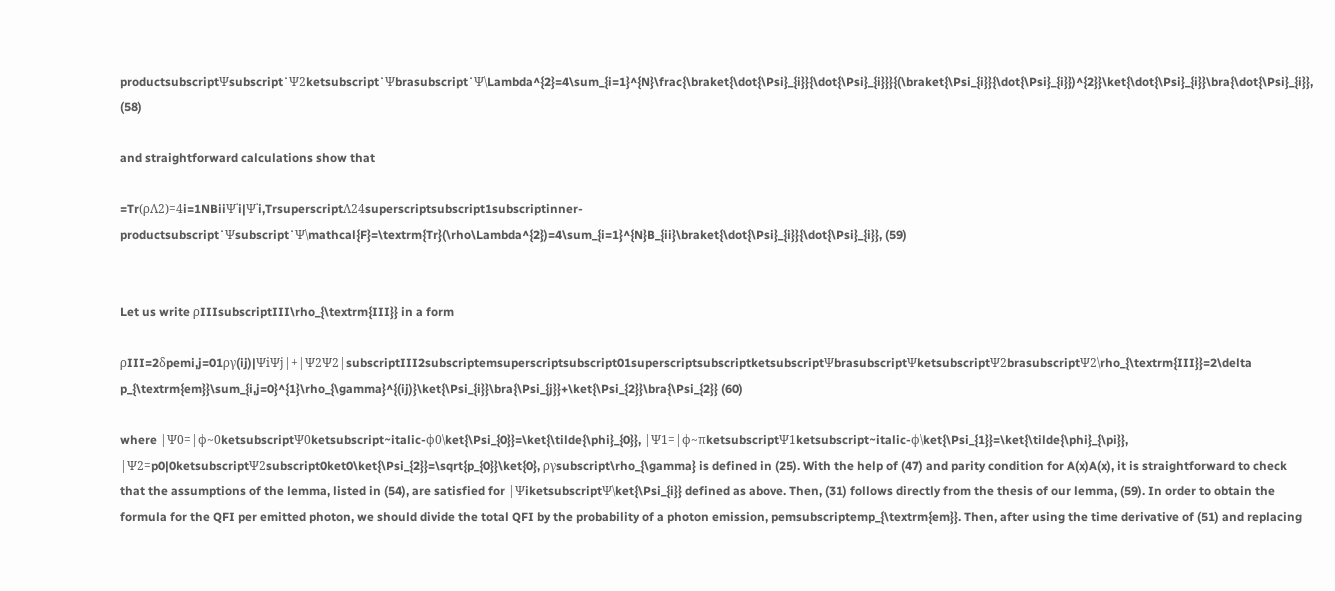productsubscriptΨsubscript˙Ψ2ketsubscript˙Ψbrasubscript˙Ψ\Lambda^{2}=4\sum_{i=1}^{N}\frac{\braket{\dot{\Psi}_{i}}{\dot{\Psi}_{i}}}{(\braket{\Psi_{i}}{\dot{\Psi}_{i}})^{2}}\ket{\dot{\Psi}_{i}}\bra{\dot{\Psi}_{i}}, (58)

and straightforward calculations show that

=Tr(ρΛ2)=4i=1NBiiΨ˙i|Ψ˙i,TrsuperscriptΛ24superscriptsubscript1subscriptinner-productsubscript˙Ψsubscript˙Ψ\mathcal{F}=\textrm{Tr}(\rho\Lambda^{2})=4\sum_{i=1}^{N}B_{ii}\braket{\dot{\Psi}_{i}}{\dot{\Psi}_{i}}, (59)


Let us write ρIIIsubscriptIII\rho_{\textrm{III}} in a form

ρIII=2δpemi,j=01ργ(ij)|ΨiΨj|+|Ψ2Ψ2|subscriptIII2subscriptemsuperscriptsubscript01superscriptsubscriptketsubscriptΨbrasubscriptΨketsubscriptΨ2brasubscriptΨ2\rho_{\textrm{III}}=2\delta p_{\textrm{em}}\sum_{i,j=0}^{1}\rho_{\gamma}^{(ij)}\ket{\Psi_{i}}\bra{\Psi_{j}}+\ket{\Psi_{2}}\bra{\Psi_{2}} (60)

where |Ψ0=|ϕ~0ketsubscriptΨ0ketsubscript~italic-ϕ0\ket{\Psi_{0}}=\ket{\tilde{\phi}_{0}}, |Ψ1=|ϕ~πketsubscriptΨ1ketsubscript~italic-ϕ\ket{\Psi_{1}}=\ket{\tilde{\phi}_{\pi}}, |Ψ2=p0|0ketsubscriptΨ2subscript0ket0\ket{\Psi_{2}}=\sqrt{p_{0}}\ket{0}, ργsubscript\rho_{\gamma} is defined in (25). With the help of (47) and parity condition for A(x)A(x), it is straightforward to check that the assumptions of the lemma, listed in (54), are satisfied for |ΨiketsubscriptΨ\ket{\Psi_{i}} defined as above. Then, (31) follows directly from the thesis of our lemma, (59). In order to obtain the formula for the QFI per emitted photon, we should divide the total QFI by the probability of a photon emission, pemsubscriptemp_{\textrm{em}}. Then, after using the time derivative of (51) and replacing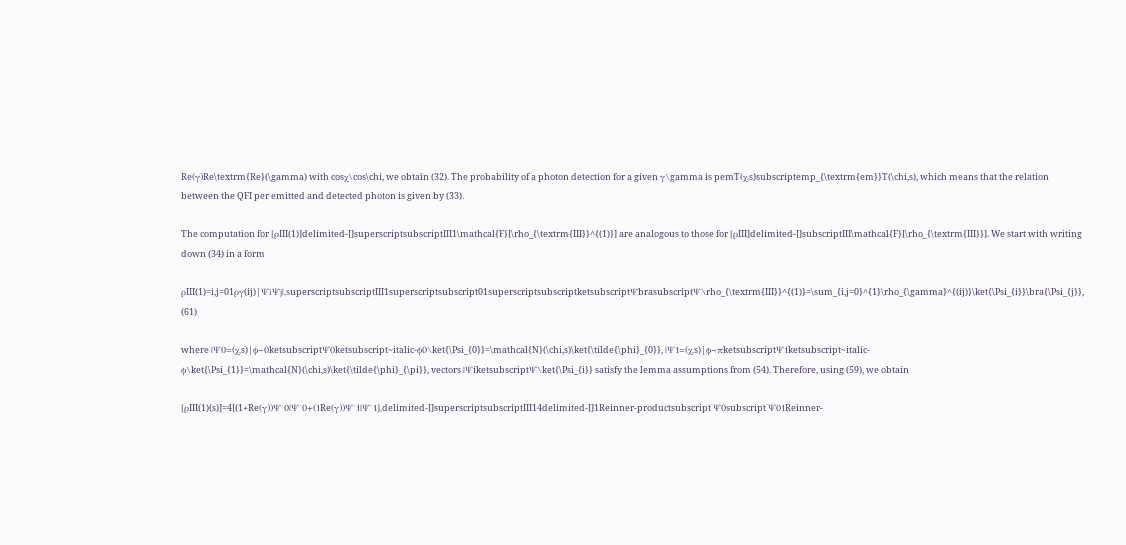Re(γ)Re\textrm{Re}(\gamma) with cosχ\cos\chi, we obtain (32). The probability of a photon detection for a given γ\gamma is pemT(χ,s)subscriptemp_{\textrm{em}}T(\chi,s), which means that the relation between the QFI per emitted and detected photon is given by (33).

The computation for [ρIII(1)]delimited-[]superscriptsubscriptIII1\mathcal{F}[\rho_{\textrm{III}}^{(1)}] are analogous to those for [ρIII]delimited-[]subscriptIII\mathcal{F}[\rho_{\textrm{III}}]. We start with writing down (34) in a form

ρIII(1)=i,j=01ργ(ij)|ΨiΨj|,superscriptsubscriptIII1superscriptsubscript01superscriptsubscriptketsubscriptΨbrasubscriptΨ\rho_{\textrm{III}}^{(1)}=\sum_{i,j=0}^{1}\rho_{\gamma}^{(ij)}\ket{\Psi_{i}}\bra{\Psi_{j}}, (61)

where |Ψ0=(χ,s)|ϕ~0ketsubscriptΨ0ketsubscript~italic-ϕ0\ket{\Psi_{0}}=\mathcal{N}(\chi,s)\ket{\tilde{\phi}_{0}}, |Ψ1=(χ,s)|ϕ~πketsubscriptΨ1ketsubscript~italic-ϕ\ket{\Psi_{1}}=\mathcal{N}(\chi,s)\ket{\tilde{\phi}_{\pi}}, vectors |ΨiketsubscriptΨ\ket{\Psi_{i}} satisfy the lemma assumptions from (54). Therefore, using (59), we obtain

[ρIII(1)(s)]=4[(1+Re(γ))Ψ˙0|Ψ˙0+(1Re(γ))Ψ˙1|Ψ˙1],delimited-[]superscriptsubscriptIII14delimited-[]1Reinner-productsubscript˙Ψ0subscript˙Ψ01Reinner-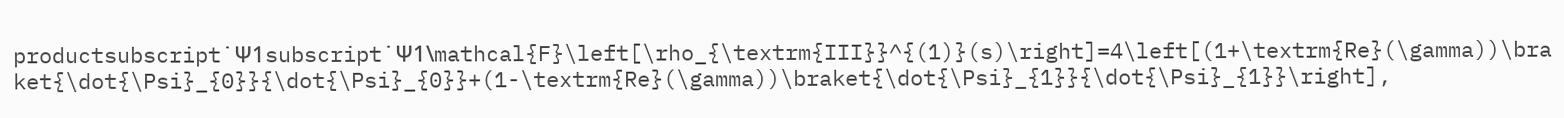productsubscript˙Ψ1subscript˙Ψ1\mathcal{F}\left[\rho_{\textrm{III}}^{(1)}(s)\right]=4\left[(1+\textrm{Re}(\gamma))\braket{\dot{\Psi}_{0}}{\dot{\Psi}_{0}}+(1-\textrm{Re}(\gamma))\braket{\dot{\Psi}_{1}}{\dot{\Psi}_{1}}\right],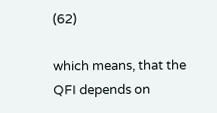(62)

which means, that the QFI depends on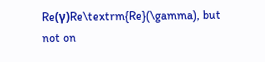Re(γ)Re\textrm{Re}(\gamma), but not on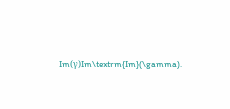Im(γ)Im\textrm{Im}(\gamma).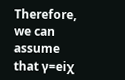Therefore, we can assume that γ=eiχ